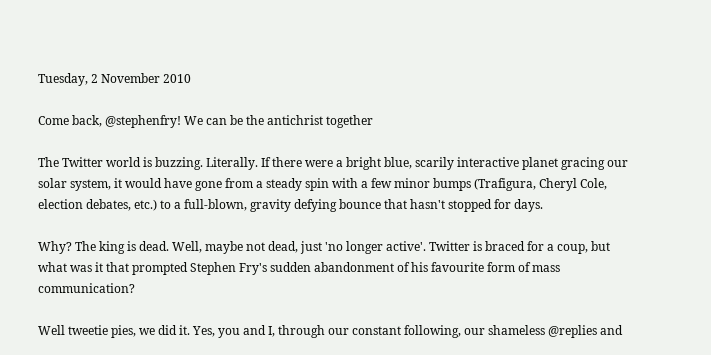Tuesday, 2 November 2010

Come back, @stephenfry! We can be the antichrist together

The Twitter world is buzzing. Literally. If there were a bright blue, scarily interactive planet gracing our solar system, it would have gone from a steady spin with a few minor bumps (Trafigura, Cheryl Cole, election debates, etc.) to a full-blown, gravity defying bounce that hasn't stopped for days.

Why? The king is dead. Well, maybe not dead, just 'no longer active'. Twitter is braced for a coup, but what was it that prompted Stephen Fry's sudden abandonment of his favourite form of mass communication?

Well tweetie pies, we did it. Yes, you and I, through our constant following, our shameless @replies and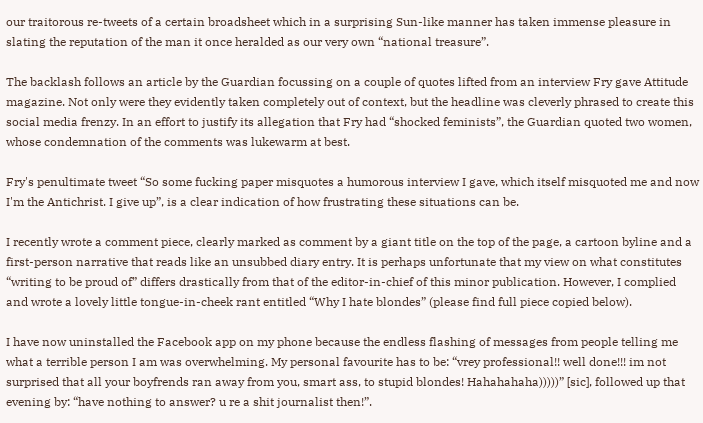our traitorous re-tweets of a certain broadsheet which in a surprising Sun-like manner has taken immense pleasure in slating the reputation of the man it once heralded as our very own “national treasure”.

The backlash follows an article by the Guardian focussing on a couple of quotes lifted from an interview Fry gave Attitude magazine. Not only were they evidently taken completely out of context, but the headline was cleverly phrased to create this social media frenzy. In an effort to justify its allegation that Fry had “shocked feminists”, the Guardian quoted two women, whose condemnation of the comments was lukewarm at best.

Fry's penultimate tweet “So some fucking paper misquotes a humorous interview I gave, which itself misquoted me and now I'm the Antichrist. I give up”, is a clear indication of how frustrating these situations can be.

I recently wrote a comment piece, clearly marked as comment by a giant title on the top of the page, a cartoon byline and a first-person narrative that reads like an unsubbed diary entry. It is perhaps unfortunate that my view on what constitutes “writing to be proud of” differs drastically from that of the editor-in-chief of this minor publication. However, I complied and wrote a lovely little tongue-in-cheek rant entitled “Why I hate blondes” (please find full piece copied below).

I have now uninstalled the Facebook app on my phone because the endless flashing of messages from people telling me what a terrible person I am was overwhelming. My personal favourite has to be: “vrey professional!! well done!!! im not surprised that all your boyfrends ran away from you, smart ass, to stupid blondes! Hahahahaha)))))” [sic], followed up that evening by: “have nothing to answer? u re a shit journalist then!”.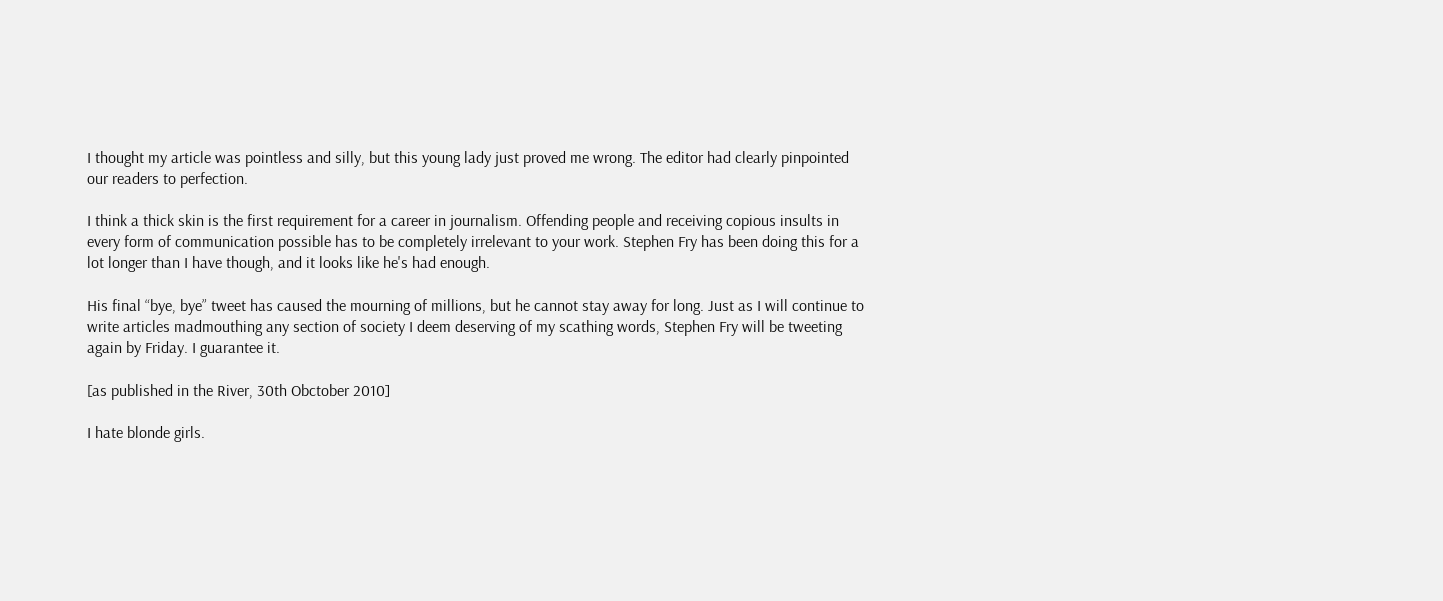I thought my article was pointless and silly, but this young lady just proved me wrong. The editor had clearly pinpointed our readers to perfection.

I think a thick skin is the first requirement for a career in journalism. Offending people and receiving copious insults in every form of communication possible has to be completely irrelevant to your work. Stephen Fry has been doing this for a lot longer than I have though, and it looks like he's had enough.

His final “bye, bye” tweet has caused the mourning of millions, but he cannot stay away for long. Just as I will continue to write articles madmouthing any section of society I deem deserving of my scathing words, Stephen Fry will be tweeting again by Friday. I guarantee it.

[as published in the River, 30th Obctober 2010]

I hate blonde girls.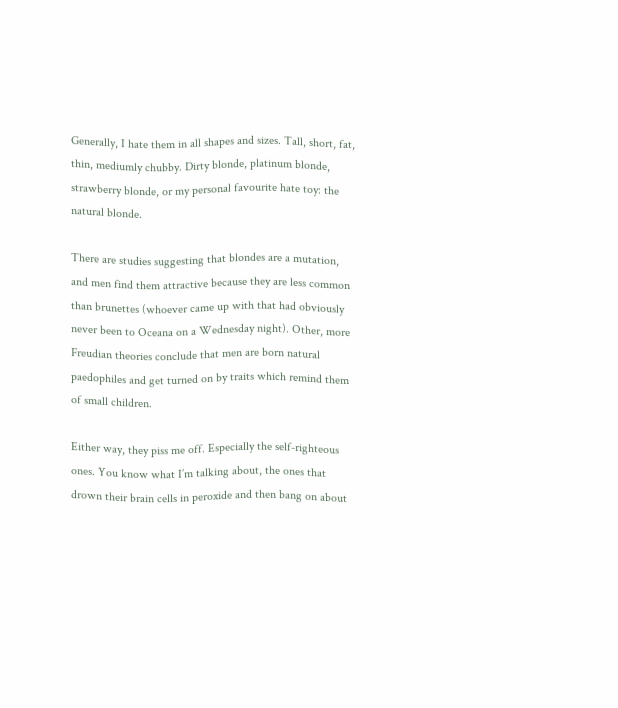Generally, I hate them in all shapes and sizes. Tall, short, fat, thin, mediumly chubby. Dirty blonde, platinum blonde, strawberry blonde, or my personal favourite hate toy: the natural blonde.

There are studies suggesting that blondes are a mutation, and men find them attractive because they are less common than brunettes (whoever came up with that had obviously never been to Oceana on a Wednesday night). Other, more Freudian theories conclude that men are born natural paedophiles and get turned on by traits which remind them of small children.

Either way, they piss me off. Especially the self-righteous ones. You know what I’m talking about, the ones that drown their brain cells in peroxide and then bang on about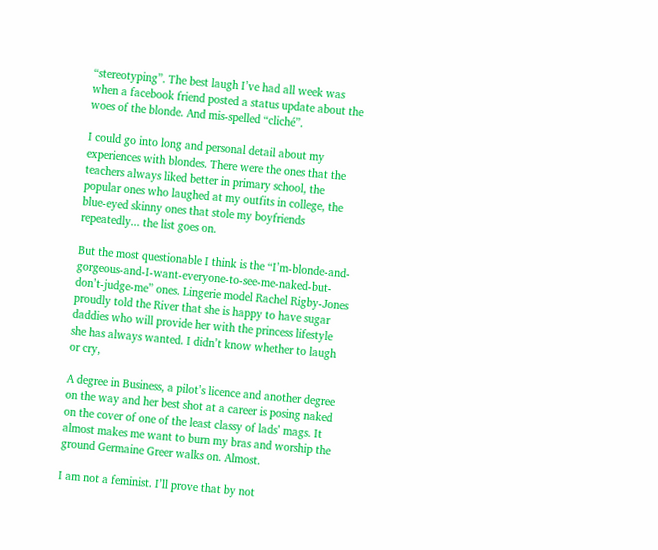“stereotyping”. The best laugh I’ve had all week was when a facebook friend posted a status update about the woes of the blonde. And mis-spelled “cliché”.

I could go into long and personal detail about my experiences with blondes. There were the ones that the teachers always liked better in primary school, the popular ones who laughed at my outfits in college, the blue-eyed skinny ones that stole my boyfriends repeatedly... the list goes on.

But the most questionable I think is the “I’m-blonde-and-gorgeous-and-I-want-everyone-to-see-me-naked-but-don’t-judge-me” ones. Lingerie model Rachel Rigby-Jones proudly told the River that she is happy to have sugar daddies who will provide her with the princess lifestyle she has always wanted. I didn’t know whether to laugh or cry,

A degree in Business, a pilot’s licence and another degree on the way and her best shot at a career is posing naked on the cover of one of the least classy of lads’ mags. It almost makes me want to burn my bras and worship the ground Germaine Greer walks on. Almost.

I am not a feminist. I’ll prove that by not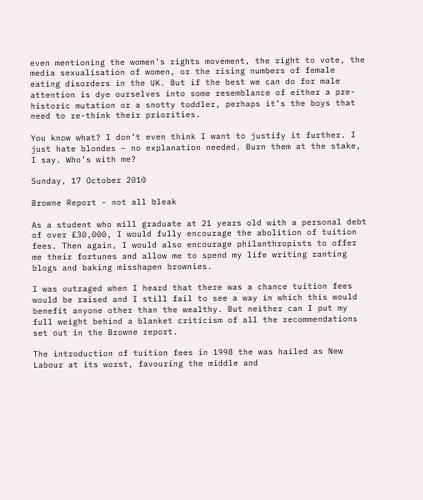even mentioning the women’s rights movement, the right to vote, the media sexualisation of women, or the rising numbers of female eating disorders in the UK. But if the best we can do for male attention is dye ourselves into some resemblance of either a pre-historic mutation or a snotty toddler, perhaps it’s the boys that need to re-think their priorities.

You know what? I don’t even think I want to justify it further. I just hate blondes – no explanation needed. Burn them at the stake, I say. Who’s with me?

Sunday, 17 October 2010

Browne Report - not all bleak

As a student who will graduate at 21 years old with a personal debt of over £30,000, I would fully encourage the abolition of tuition fees. Then again, I would also encourage philanthropists to offer me their fortunes and allow me to spend my life writing ranting blogs and baking misshapen brownies.

I was outraged when I heard that there was a chance tuition fees would be raised and I still fail to see a way in which this would benefit anyone other than the wealthy. But neither can I put my full weight behind a blanket criticism of all the recommendations set out in the Browne report.

The introduction of tuition fees in 1998 the was hailed as New Labour at its worst, favouring the middle and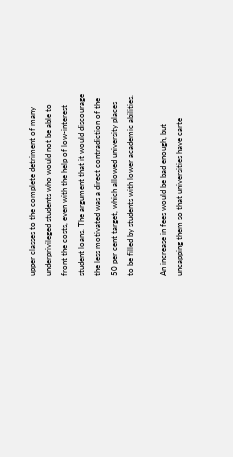upper classes to the complete detriment of many underprivileged students who would not be able to front the costs, even with the help of low-interest student loans. The argument that it would discourage the less motivated was a direct contradiction of the 50 per cent target, which allowed university places to be filled by students with lower academic abilities.

An increase in fees would be bad enough, but uncapping them so that universities have carte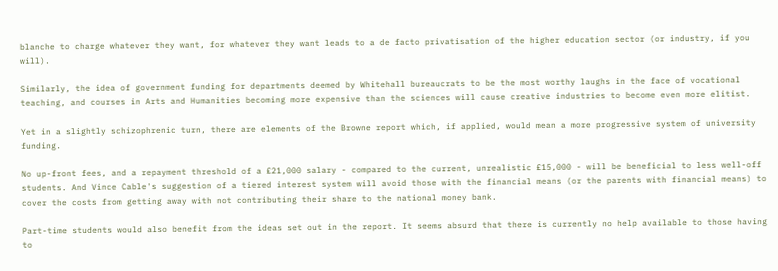blanche to charge whatever they want, for whatever they want leads to a de facto privatisation of the higher education sector (or industry, if you will).

Similarly, the idea of government funding for departments deemed by Whitehall bureaucrats to be the most worthy laughs in the face of vocational teaching, and courses in Arts and Humanities becoming more expensive than the sciences will cause creative industries to become even more elitist.

Yet in a slightly schizophrenic turn, there are elements of the Browne report which, if applied, would mean a more progressive system of university funding.

No up-front fees, and a repayment threshold of a £21,000 salary - compared to the current, unrealistic £15,000 - will be beneficial to less well-off students. And Vince Cable's suggestion of a tiered interest system will avoid those with the financial means (or the parents with financial means) to cover the costs from getting away with not contributing their share to the national money bank.

Part-time students would also benefit from the ideas set out in the report. It seems absurd that there is currently no help available to those having to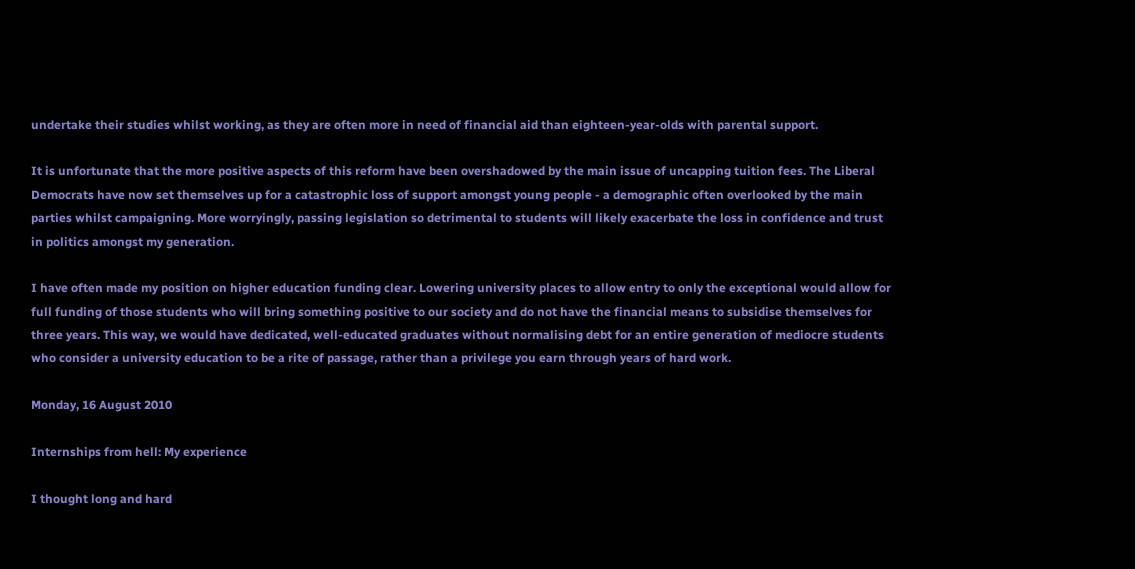undertake their studies whilst working, as they are often more in need of financial aid than eighteen-year-olds with parental support.

It is unfortunate that the more positive aspects of this reform have been overshadowed by the main issue of uncapping tuition fees. The Liberal Democrats have now set themselves up for a catastrophic loss of support amongst young people - a demographic often overlooked by the main parties whilst campaigning. More worryingly, passing legislation so detrimental to students will likely exacerbate the loss in confidence and trust in politics amongst my generation.

I have often made my position on higher education funding clear. Lowering university places to allow entry to only the exceptional would allow for full funding of those students who will bring something positive to our society and do not have the financial means to subsidise themselves for three years. This way, we would have dedicated, well-educated graduates without normalising debt for an entire generation of mediocre students who consider a university education to be a rite of passage, rather than a privilege you earn through years of hard work.

Monday, 16 August 2010

Internships from hell: My experience

I thought long and hard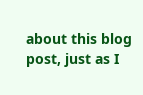about this blog post, just as I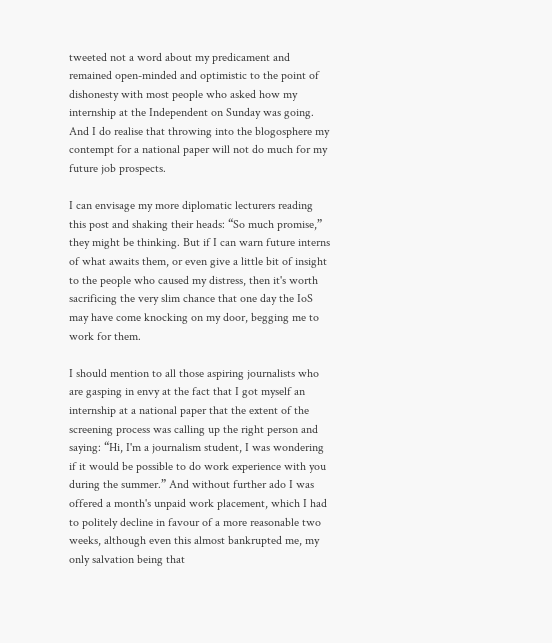tweeted not a word about my predicament and remained open-minded and optimistic to the point of dishonesty with most people who asked how my internship at the Independent on Sunday was going. And I do realise that throwing into the blogosphere my contempt for a national paper will not do much for my future job prospects.

I can envisage my more diplomatic lecturers reading this post and shaking their heads: “So much promise,” they might be thinking. But if I can warn future interns of what awaits them, or even give a little bit of insight to the people who caused my distress, then it's worth sacrificing the very slim chance that one day the IoS may have come knocking on my door, begging me to work for them.

I should mention to all those aspiring journalists who are gasping in envy at the fact that I got myself an internship at a national paper that the extent of the screening process was calling up the right person and saying: “Hi, I'm a journalism student, I was wondering if it would be possible to do work experience with you during the summer.” And without further ado I was offered a month's unpaid work placement, which I had to politely decline in favour of a more reasonable two weeks, although even this almost bankrupted me, my only salvation being that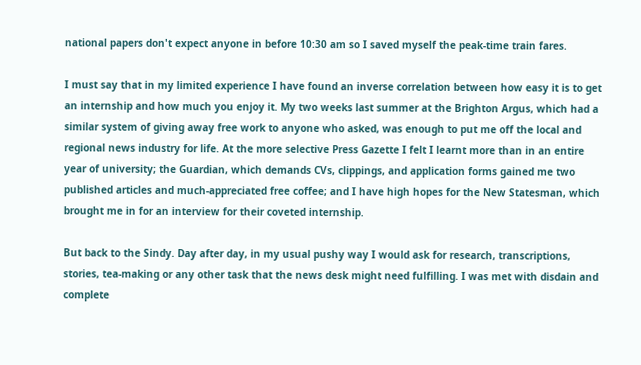national papers don't expect anyone in before 10:30 am so I saved myself the peak-time train fares.

I must say that in my limited experience I have found an inverse correlation between how easy it is to get an internship and how much you enjoy it. My two weeks last summer at the Brighton Argus, which had a similar system of giving away free work to anyone who asked, was enough to put me off the local and regional news industry for life. At the more selective Press Gazette I felt I learnt more than in an entire year of university; the Guardian, which demands CVs, clippings, and application forms gained me two published articles and much-appreciated free coffee; and I have high hopes for the New Statesman, which brought me in for an interview for their coveted internship.

But back to the Sindy. Day after day, in my usual pushy way I would ask for research, transcriptions, stories, tea-making or any other task that the news desk might need fulfilling. I was met with disdain and complete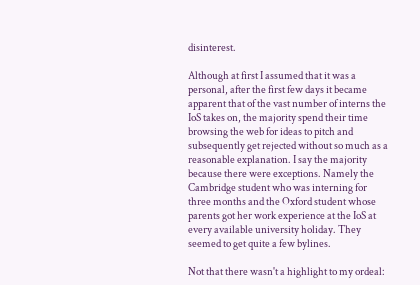disinterest.

Although at first I assumed that it was a personal, after the first few days it became apparent that of the vast number of interns the IoS takes on, the majority spend their time browsing the web for ideas to pitch and subsequently get rejected without so much as a reasonable explanation. I say the majority because there were exceptions. Namely the Cambridge student who was interning for three months and the Oxford student whose parents got her work experience at the IoS at every available university holiday. They seemed to get quite a few bylines.

Not that there wasn't a highlight to my ordeal: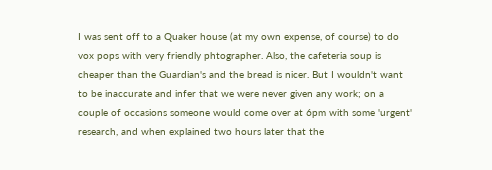I was sent off to a Quaker house (at my own expense, of course) to do vox pops with very friendly phtographer. Also, the cafeteria soup is cheaper than the Guardian's and the bread is nicer. But I wouldn't want to be inaccurate and infer that we were never given any work; on a couple of occasions someone would come over at 6pm with some 'urgent' research, and when explained two hours later that the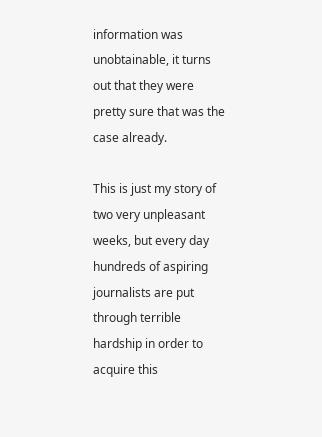information was unobtainable, it turns out that they were pretty sure that was the case already.

This is just my story of two very unpleasant weeks, but every day hundreds of aspiring journalists are put through terrible hardship in order to acquire this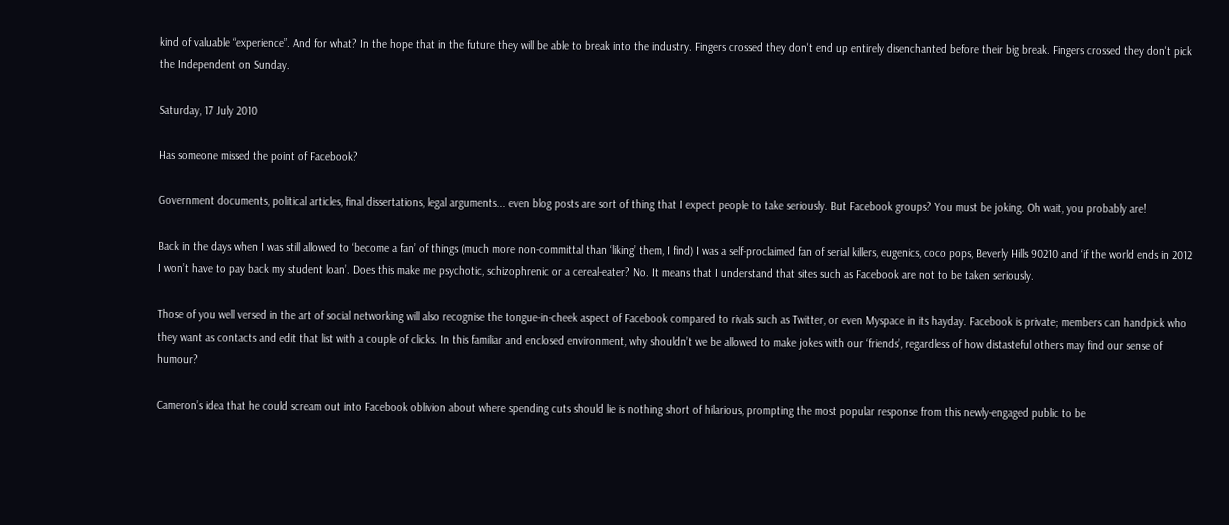kind of valuable “experience”. And for what? In the hope that in the future they will be able to break into the industry. Fingers crossed they don't end up entirely disenchanted before their big break. Fingers crossed they don't pick the Independent on Sunday.

Saturday, 17 July 2010

Has someone missed the point of Facebook?

Government documents, political articles, final dissertations, legal arguments... even blog posts are sort of thing that I expect people to take seriously. But Facebook groups? You must be joking. Oh wait, you probably are!

Back in the days when I was still allowed to ‘become a fan’ of things (much more non-committal than ‘liking’ them, I find) I was a self-proclaimed fan of serial killers, eugenics, coco pops, Beverly Hills 90210 and ‘if the world ends in 2012 I won’t have to pay back my student loan’. Does this make me psychotic, schizophrenic or a cereal-eater? No. It means that I understand that sites such as Facebook are not to be taken seriously.

Those of you well versed in the art of social networking will also recognise the tongue-in-cheek aspect of Facebook compared to rivals such as Twitter, or even Myspace in its hayday. Facebook is private; members can handpick who they want as contacts and edit that list with a couple of clicks. In this familiar and enclosed environment, why shouldn’t we be allowed to make jokes with our ‘friends’, regardless of how distasteful others may find our sense of humour?

Cameron’s idea that he could scream out into Facebook oblivion about where spending cuts should lie is nothing short of hilarious, prompting the most popular response from this newly-engaged public to be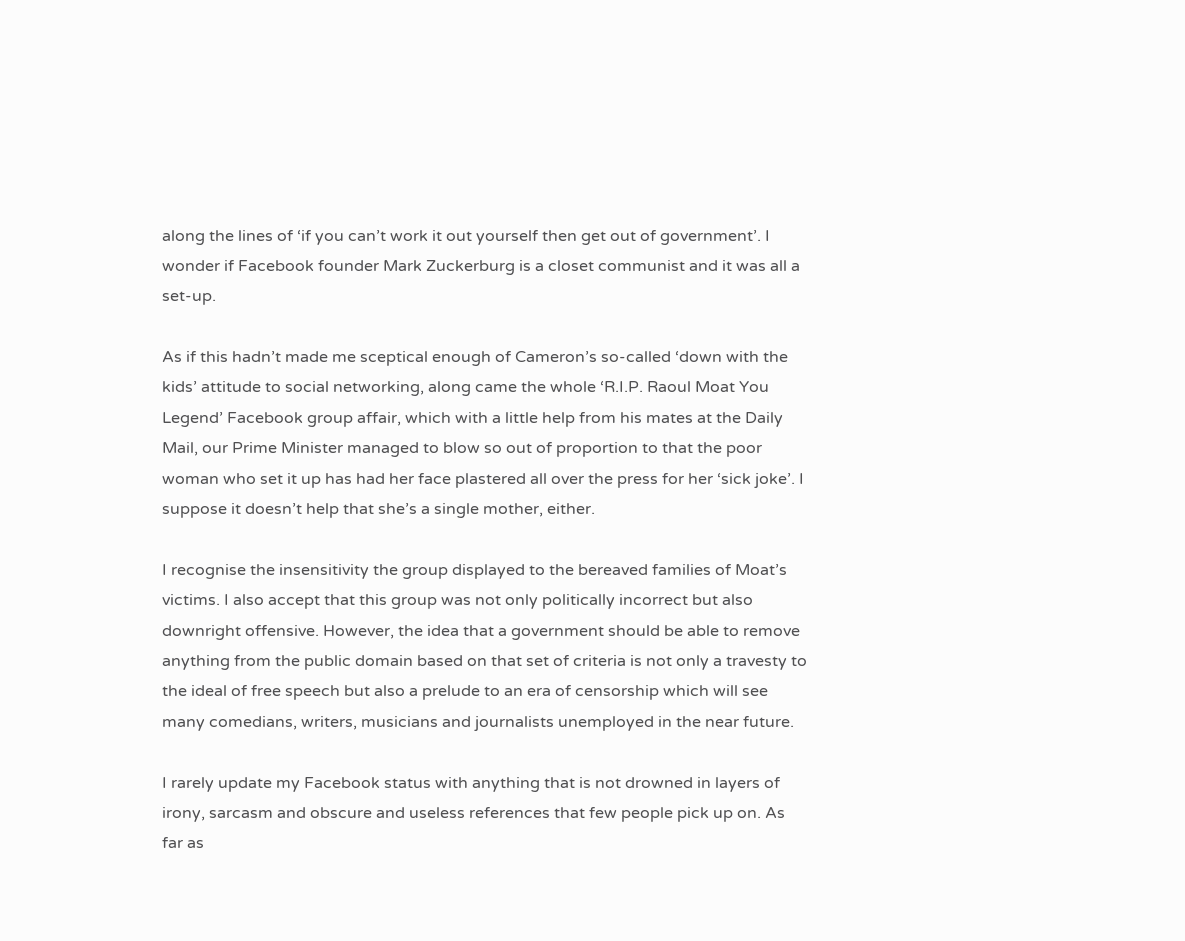along the lines of ‘if you can’t work it out yourself then get out of government’. I wonder if Facebook founder Mark Zuckerburg is a closet communist and it was all a set-up.

As if this hadn’t made me sceptical enough of Cameron’s so-called ‘down with the kids’ attitude to social networking, along came the whole ‘R.I.P. Raoul Moat You Legend’ Facebook group affair, which with a little help from his mates at the Daily Mail, our Prime Minister managed to blow so out of proportion to that the poor woman who set it up has had her face plastered all over the press for her ‘sick joke’. I suppose it doesn’t help that she’s a single mother, either.

I recognise the insensitivity the group displayed to the bereaved families of Moat’s victims. I also accept that this group was not only politically incorrect but also downright offensive. However, the idea that a government should be able to remove anything from the public domain based on that set of criteria is not only a travesty to the ideal of free speech but also a prelude to an era of censorship which will see many comedians, writers, musicians and journalists unemployed in the near future.

I rarely update my Facebook status with anything that is not drowned in layers of irony, sarcasm and obscure and useless references that few people pick up on. As far as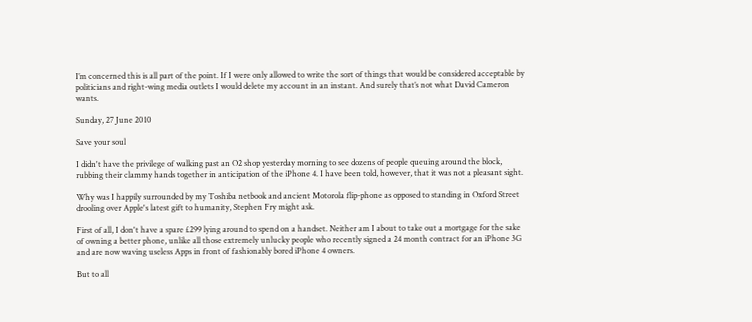I’m concerned this is all part of the point. If I were only allowed to write the sort of things that would be considered acceptable by politicians and right-wing media outlets I would delete my account in an instant. And surely that’s not what David Cameron wants.

Sunday, 27 June 2010

Save your soul

I didn't have the privilege of walking past an O2 shop yesterday morning to see dozens of people queuing around the block, rubbing their clammy hands together in anticipation of the iPhone 4. I have been told, however, that it was not a pleasant sight.

Why was I happily surrounded by my Toshiba netbook and ancient Motorola flip-phone as opposed to standing in Oxford Street drooling over Apple's latest gift to humanity, Stephen Fry might ask.

First of all, I don't have a spare £299 lying around to spend on a handset. Neither am I about to take out a mortgage for the sake of owning a better phone, unlike all those extremely unlucky people who recently signed a 24 month contract for an iPhone 3G and are now waving useless Apps in front of fashionably bored iPhone 4 owners.

But to all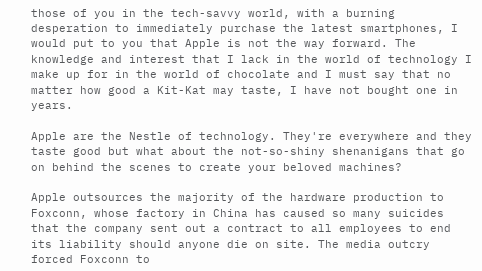those of you in the tech-savvy world, with a burning desperation to immediately purchase the latest smartphones, I would put to you that Apple is not the way forward. The knowledge and interest that I lack in the world of technology I make up for in the world of chocolate and I must say that no matter how good a Kit-Kat may taste, I have not bought one in years.

Apple are the Nestle of technology. They're everywhere and they taste good but what about the not-so-shiny shenanigans that go on behind the scenes to create your beloved machines?

Apple outsources the majority of the hardware production to Foxconn, whose factory in China has caused so many suicides that the company sent out a contract to all employees to end its liability should anyone die on site. The media outcry forced Foxconn to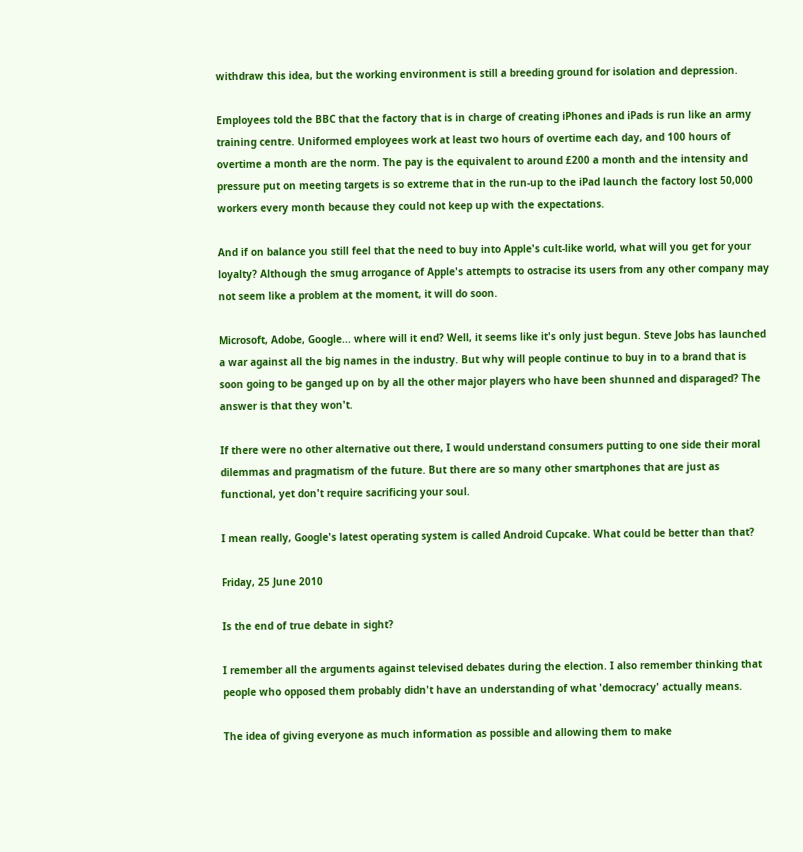withdraw this idea, but the working environment is still a breeding ground for isolation and depression.

Employees told the BBC that the factory that is in charge of creating iPhones and iPads is run like an army training centre. Uniformed employees work at least two hours of overtime each day, and 100 hours of overtime a month are the norm. The pay is the equivalent to around £200 a month and the intensity and pressure put on meeting targets is so extreme that in the run-up to the iPad launch the factory lost 50,000 workers every month because they could not keep up with the expectations.

And if on balance you still feel that the need to buy into Apple's cult-like world, what will you get for your loyalty? Although the smug arrogance of Apple's attempts to ostracise its users from any other company may not seem like a problem at the moment, it will do soon.

Microsoft, Adobe, Google... where will it end? Well, it seems like it's only just begun. Steve Jobs has launched a war against all the big names in the industry. But why will people continue to buy in to a brand that is soon going to be ganged up on by all the other major players who have been shunned and disparaged? The answer is that they won't.

If there were no other alternative out there, I would understand consumers putting to one side their moral dilemmas and pragmatism of the future. But there are so many other smartphones that are just as functional, yet don't require sacrificing your soul.

I mean really, Google's latest operating system is called Android Cupcake. What could be better than that?

Friday, 25 June 2010

Is the end of true debate in sight?

I remember all the arguments against televised debates during the election. I also remember thinking that people who opposed them probably didn't have an understanding of what 'democracy' actually means.

The idea of giving everyone as much information as possible and allowing them to make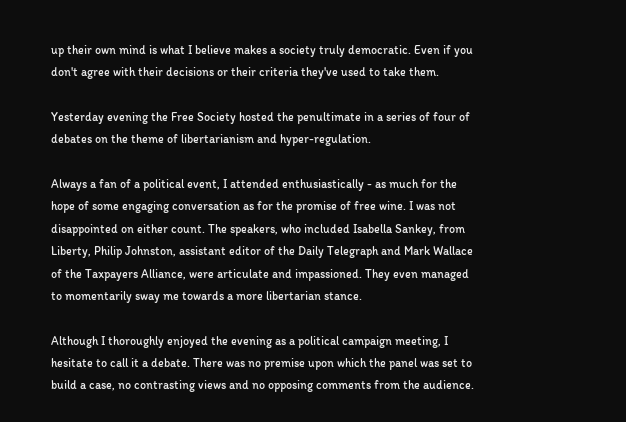up their own mind is what I believe makes a society truly democratic. Even if you don't agree with their decisions or their criteria they've used to take them.

Yesterday evening the Free Society hosted the penultimate in a series of four of debates on the theme of libertarianism and hyper-regulation.

Always a fan of a political event, I attended enthusiastically - as much for the hope of some engaging conversation as for the promise of free wine. I was not disappointed on either count. The speakers, who included Isabella Sankey, from Liberty, Philip Johnston, assistant editor of the Daily Telegraph and Mark Wallace of the Taxpayers Alliance, were articulate and impassioned. They even managed to momentarily sway me towards a more libertarian stance.

Although I thoroughly enjoyed the evening as a political campaign meeting, I hesitate to call it a debate. There was no premise upon which the panel was set to build a case, no contrasting views and no opposing comments from the audience.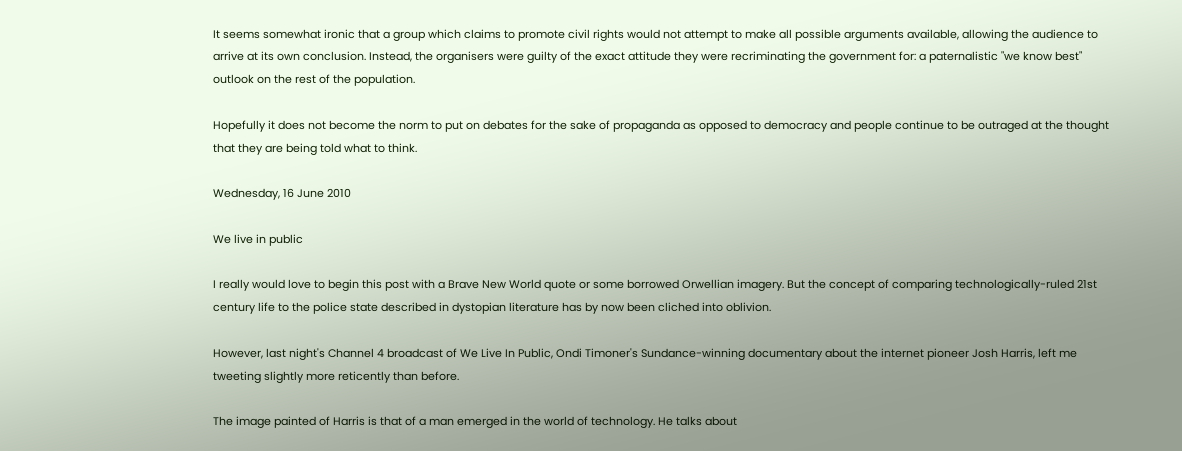It seems somewhat ironic that a group which claims to promote civil rights would not attempt to make all possible arguments available, allowing the audience to arrive at its own conclusion. Instead, the organisers were guilty of the exact attitude they were recriminating the government for: a paternalistic "we know best" outlook on the rest of the population.

Hopefully it does not become the norm to put on debates for the sake of propaganda as opposed to democracy and people continue to be outraged at the thought that they are being told what to think.

Wednesday, 16 June 2010

We live in public

I really would love to begin this post with a Brave New World quote or some borrowed Orwellian imagery. But the concept of comparing technologically-ruled 21st century life to the police state described in dystopian literature has by now been cliched into oblivion.

However, last night's Channel 4 broadcast of We Live In Public, Ondi Timoner's Sundance-winning documentary about the internet pioneer Josh Harris, left me tweeting slightly more reticently than before.

The image painted of Harris is that of a man emerged in the world of technology. He talks about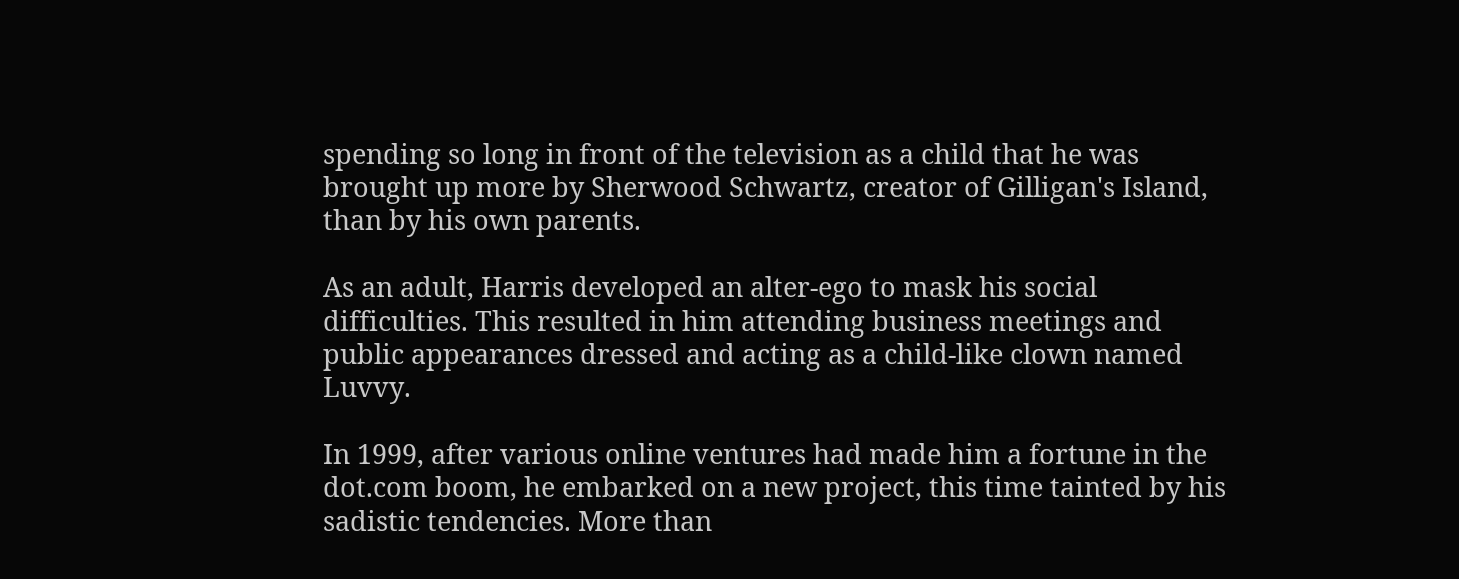spending so long in front of the television as a child that he was brought up more by Sherwood Schwartz, creator of Gilligan's Island, than by his own parents.

As an adult, Harris developed an alter-ego to mask his social difficulties. This resulted in him attending business meetings and public appearances dressed and acting as a child-like clown named Luvvy.

In 1999, after various online ventures had made him a fortune in the dot.com boom, he embarked on a new project, this time tainted by his sadistic tendencies. More than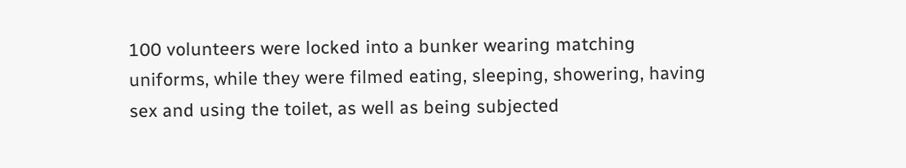100 volunteers were locked into a bunker wearing matching uniforms, while they were filmed eating, sleeping, showering, having sex and using the toilet, as well as being subjected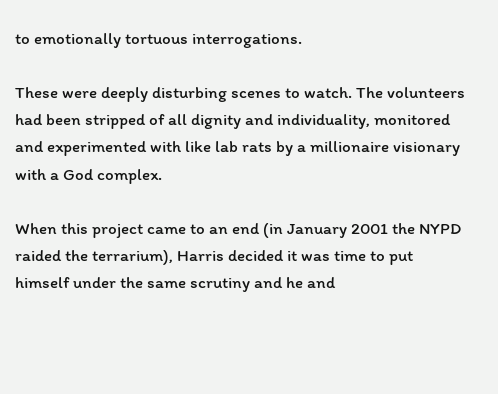to emotionally tortuous interrogations.

These were deeply disturbing scenes to watch. The volunteers had been stripped of all dignity and individuality, monitored and experimented with like lab rats by a millionaire visionary with a God complex.

When this project came to an end (in January 2001 the NYPD raided the terrarium), Harris decided it was time to put himself under the same scrutiny and he and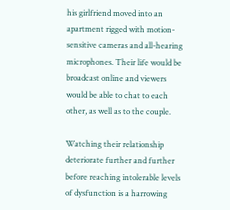his girlfriend moved into an apartment rigged with motion-sensitive cameras and all-hearing microphones. Their life would be broadcast online and viewers would be able to chat to each other, as well as to the couple.

Watching their relationship deteriorate further and further before reaching intolerable levels of dysfunction is a harrowing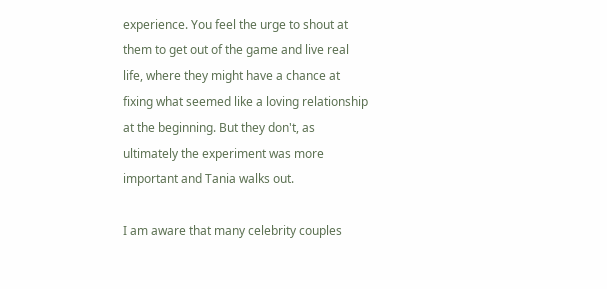experience. You feel the urge to shout at them to get out of the game and live real life, where they might have a chance at fixing what seemed like a loving relationship at the beginning. But they don't, as ultimately the experiment was more important and Tania walks out.

I am aware that many celebrity couples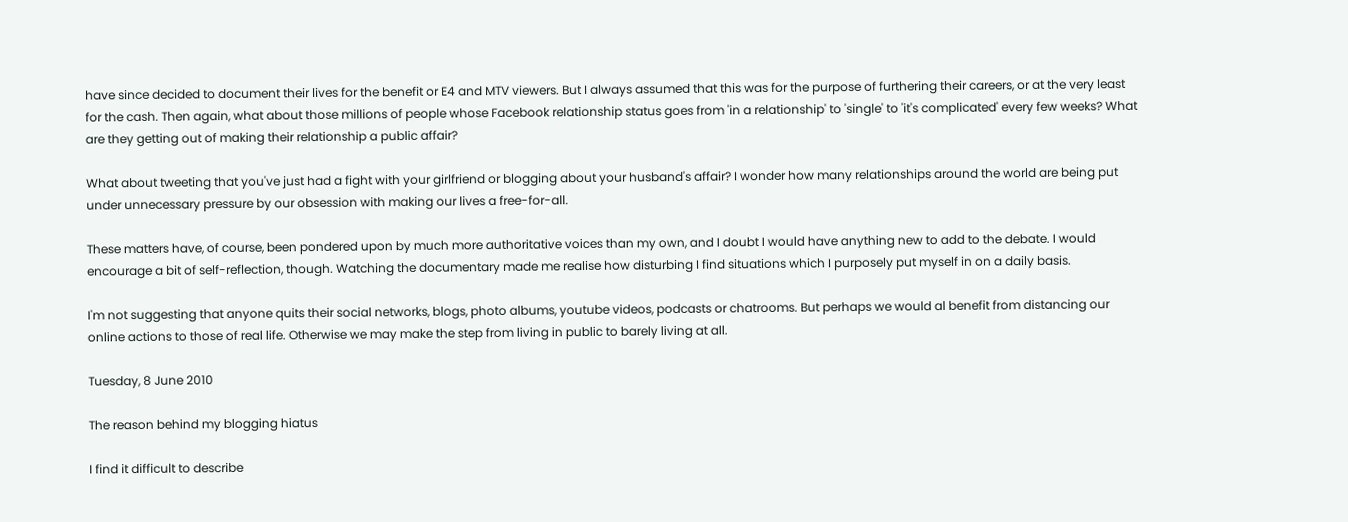have since decided to document their lives for the benefit or E4 and MTV viewers. But I always assumed that this was for the purpose of furthering their careers, or at the very least for the cash. Then again, what about those millions of people whose Facebook relationship status goes from 'in a relationship' to 'single' to 'it's complicated' every few weeks? What are they getting out of making their relationship a public affair?

What about tweeting that you've just had a fight with your girlfriend or blogging about your husband's affair? I wonder how many relationships around the world are being put under unnecessary pressure by our obsession with making our lives a free-for-all.

These matters have, of course, been pondered upon by much more authoritative voices than my own, and I doubt I would have anything new to add to the debate. I would encourage a bit of self-reflection, though. Watching the documentary made me realise how disturbing I find situations which I purposely put myself in on a daily basis.

I'm not suggesting that anyone quits their social networks, blogs, photo albums, youtube videos, podcasts or chatrooms. But perhaps we would al benefit from distancing our online actions to those of real life. Otherwise we may make the step from living in public to barely living at all.

Tuesday, 8 June 2010

The reason behind my blogging hiatus

I find it difficult to describe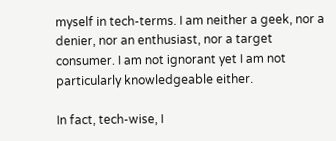myself in tech-terms. I am neither a geek, nor a denier, nor an enthusiast, nor a target consumer. I am not ignorant yet I am not particularly knowledgeable either.

In fact, tech-wise, I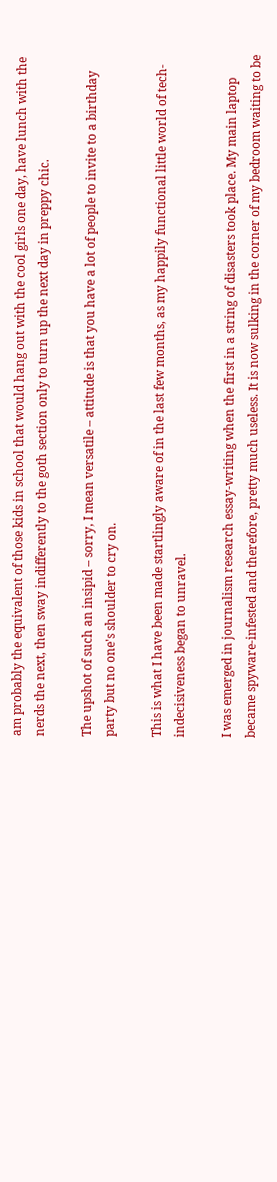am probably the equivalent of those kids in school that would hang out with the cool girls one day, have lunch with the nerds the next, then sway indifferently to the goth section only to turn up the next day in preppy chic.

The upshot of such an insipid – sorry, I mean versatile – attitude is that you have a lot of people to invite to a birthday party but no one's shoulder to cry on.

This is what I have been made startlingly aware of in the last few months, as my happily functional little world of tech-indecisiveness began to unravel.

I was emerged in journalism research essay-writing when the first in a string of disasters took place. My main laptop became spyware-infested and therefore, pretty much useless. It is now sulking in the corner of my bedroom waiting to be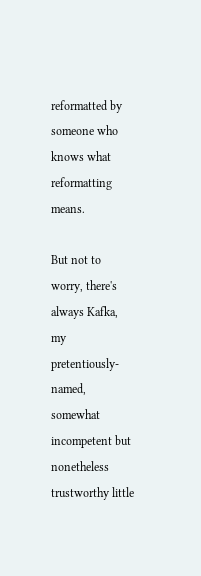reformatted by someone who knows what reformatting means.

But not to worry, there's always Kafka, my pretentiously-named, somewhat incompetent but nonetheless trustworthy little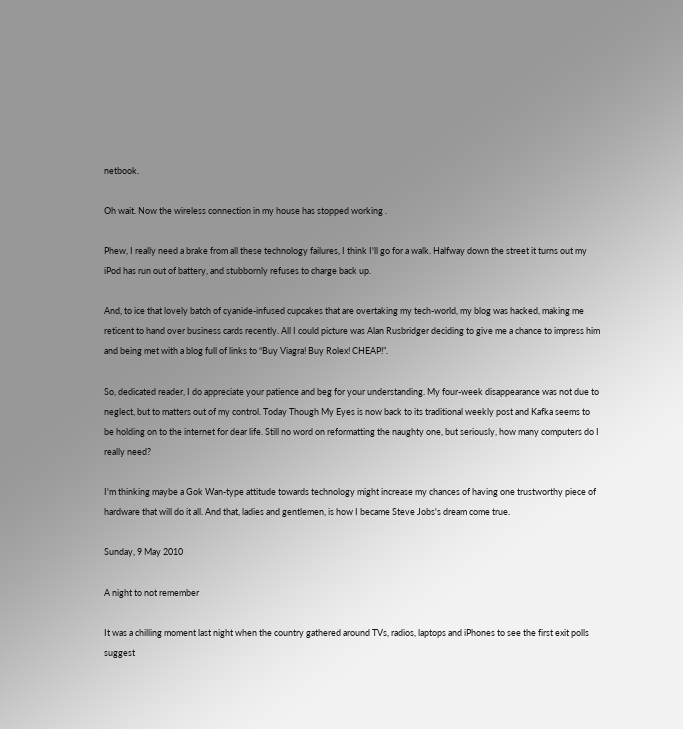netbook.

Oh wait. Now the wireless connection in my house has stopped working .

Phew, I really need a brake from all these technology failures, I think I'll go for a walk. Halfway down the street it turns out my iPod has run out of battery, and stubbornly refuses to charge back up.

And, to ice that lovely batch of cyanide-infused cupcakes that are overtaking my tech-world, my blog was hacked, making me reticent to hand over business cards recently. All I could picture was Alan Rusbridger deciding to give me a chance to impress him and being met with a blog full of links to “Buy Viagra! Buy Rolex! CHEAP!”.

So, dedicated reader, I do appreciate your patience and beg for your understanding. My four-week disappearance was not due to neglect, but to matters out of my control. Today Though My Eyes is now back to its traditional weekly post and Kafka seems to be holding on to the internet for dear life. Still no word on reformatting the naughty one, but seriously, how many computers do I really need?

I'm thinking maybe a Gok Wan-type attitude towards technology might increase my chances of having one trustworthy piece of hardware that will do it all. And that, ladies and gentlemen, is how I became Steve Jobs's dream come true.

Sunday, 9 May 2010

A night to not remember

It was a chilling moment last night when the country gathered around TVs, radios, laptops and iPhones to see the first exit polls suggest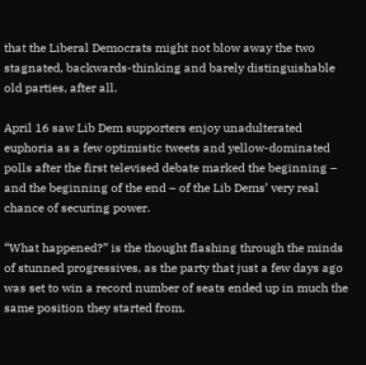that the Liberal Democrats might not blow away the two stagnated, backwards-thinking and barely distinguishable old parties, after all.

April 16 saw Lib Dem supporters enjoy unadulterated euphoria as a few optimistic tweets and yellow-dominated polls after the first televised debate marked the beginning – and the beginning of the end – of the Lib Dems’ very real chance of securing power.

“What happened?” is the thought flashing through the minds of stunned progressives, as the party that just a few days ago was set to win a record number of seats ended up in much the same position they started from.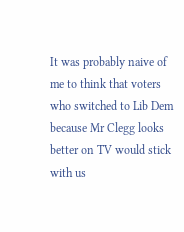It was probably naive of me to think that voters who switched to Lib Dem because Mr Clegg looks better on TV would stick with us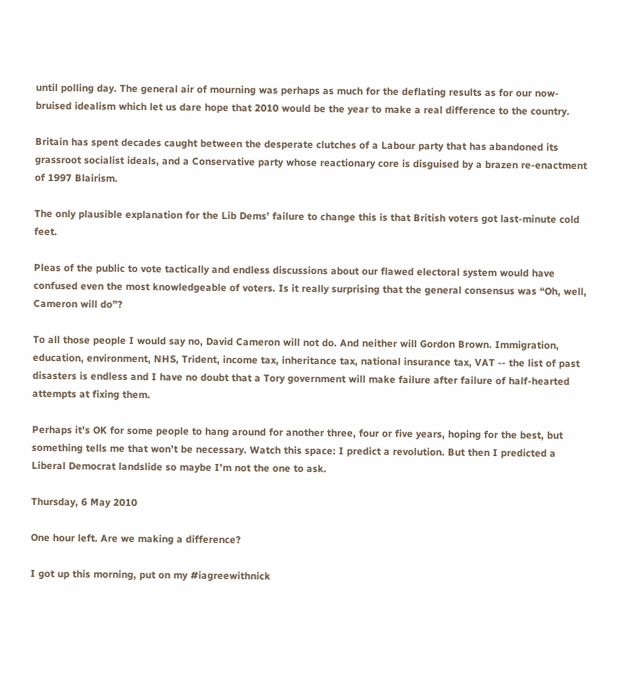until polling day. The general air of mourning was perhaps as much for the deflating results as for our now-bruised idealism which let us dare hope that 2010 would be the year to make a real difference to the country.

Britain has spent decades caught between the desperate clutches of a Labour party that has abandoned its grassroot socialist ideals, and a Conservative party whose reactionary core is disguised by a brazen re-enactment of 1997 Blairism.

The only plausible explanation for the Lib Dems’ failure to change this is that British voters got last-minute cold feet.

Pleas of the public to vote tactically and endless discussions about our flawed electoral system would have confused even the most knowledgeable of voters. Is it really surprising that the general consensus was “Oh, well, Cameron will do”?

To all those people I would say no, David Cameron will not do. And neither will Gordon Brown. Immigration, education, environment, NHS, Trident, income tax, inheritance tax, national insurance tax, VAT -- the list of past disasters is endless and I have no doubt that a Tory government will make failure after failure of half-hearted attempts at fixing them.

Perhaps it’s OK for some people to hang around for another three, four or five years, hoping for the best, but something tells me that won’t be necessary. Watch this space: I predict a revolution. But then I predicted a Liberal Democrat landslide so maybe I’m not the one to ask.

Thursday, 6 May 2010

One hour left. Are we making a difference?

I got up this morning, put on my #iagreewithnick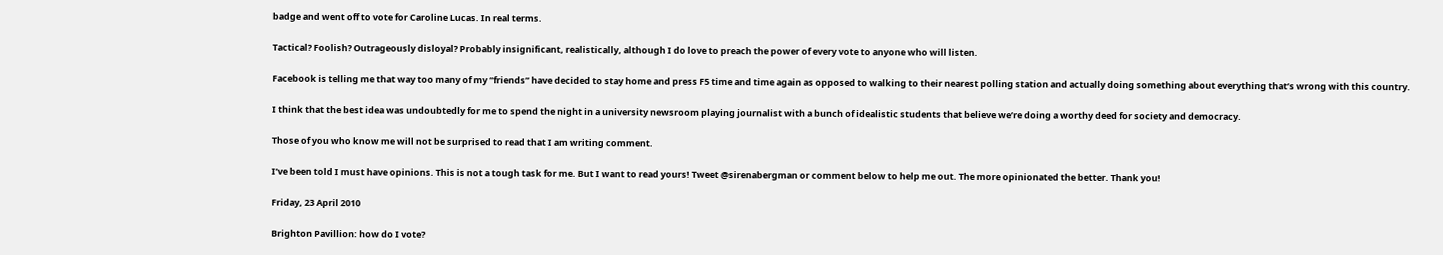badge and went off to vote for Caroline Lucas. In real terms.

Tactical? Foolish? Outrageously disloyal? Probably insignificant, realistically, although I do love to preach the power of every vote to anyone who will listen.

Facebook is telling me that way too many of my “friends” have decided to stay home and press F5 time and time again as opposed to walking to their nearest polling station and actually doing something about everything that’s wrong with this country.

I think that the best idea was undoubtedly for me to spend the night in a university newsroom playing journalist with a bunch of idealistic students that believe we’re doing a worthy deed for society and democracy.

Those of you who know me will not be surprised to read that I am writing comment.

I’ve been told I must have opinions. This is not a tough task for me. But I want to read yours! Tweet @sirenabergman or comment below to help me out. The more opinionated the better. Thank you!

Friday, 23 April 2010

Brighton Pavillion: how do I vote?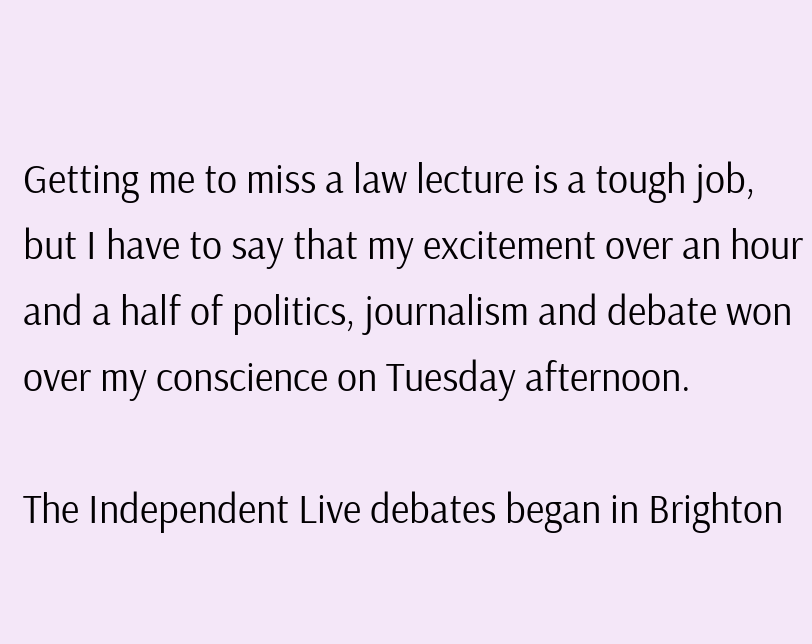Getting me to miss a law lecture is a tough job, but I have to say that my excitement over an hour and a half of politics, journalism and debate won over my conscience on Tuesday afternoon.

The Independent Live debates began in Brighton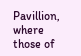Pavillion, where those of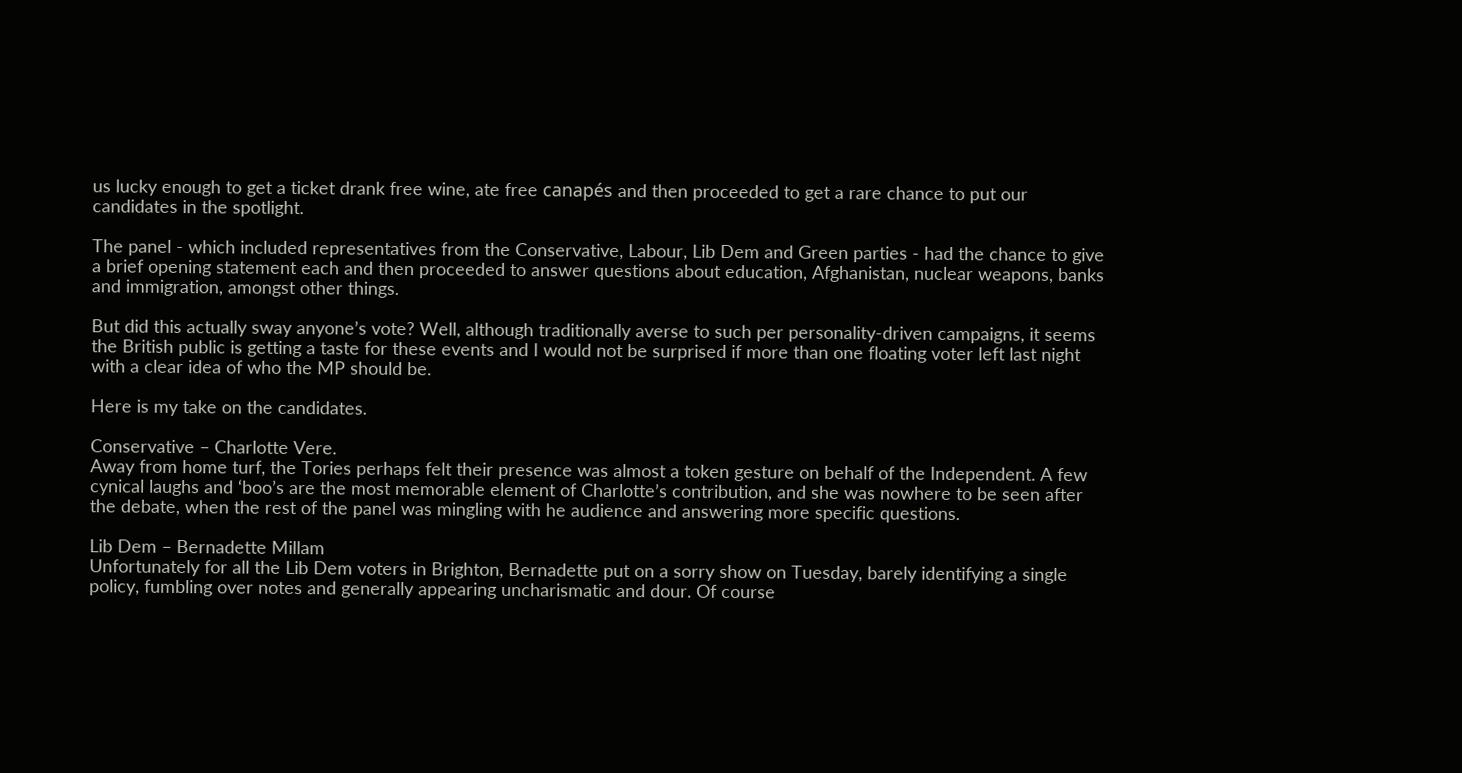us lucky enough to get a ticket drank free wine, ate free canapés and then proceeded to get a rare chance to put our candidates in the spotlight.

The panel - which included representatives from the Conservative, Labour, Lib Dem and Green parties - had the chance to give a brief opening statement each and then proceeded to answer questions about education, Afghanistan, nuclear weapons, banks and immigration, amongst other things.

But did this actually sway anyone’s vote? Well, although traditionally averse to such per personality-driven campaigns, it seems the British public is getting a taste for these events and I would not be surprised if more than one floating voter left last night with a clear idea of who the MP should be.

Here is my take on the candidates.

Conservative – Charlotte Vere.
Away from home turf, the Tories perhaps felt their presence was almost a token gesture on behalf of the Independent. A few cynical laughs and ‘boo’s are the most memorable element of Charlotte’s contribution, and she was nowhere to be seen after the debate, when the rest of the panel was mingling with he audience and answering more specific questions.

Lib Dem – Bernadette Millam
Unfortunately for all the Lib Dem voters in Brighton, Bernadette put on a sorry show on Tuesday, barely identifying a single policy, fumbling over notes and generally appearing uncharismatic and dour. Of course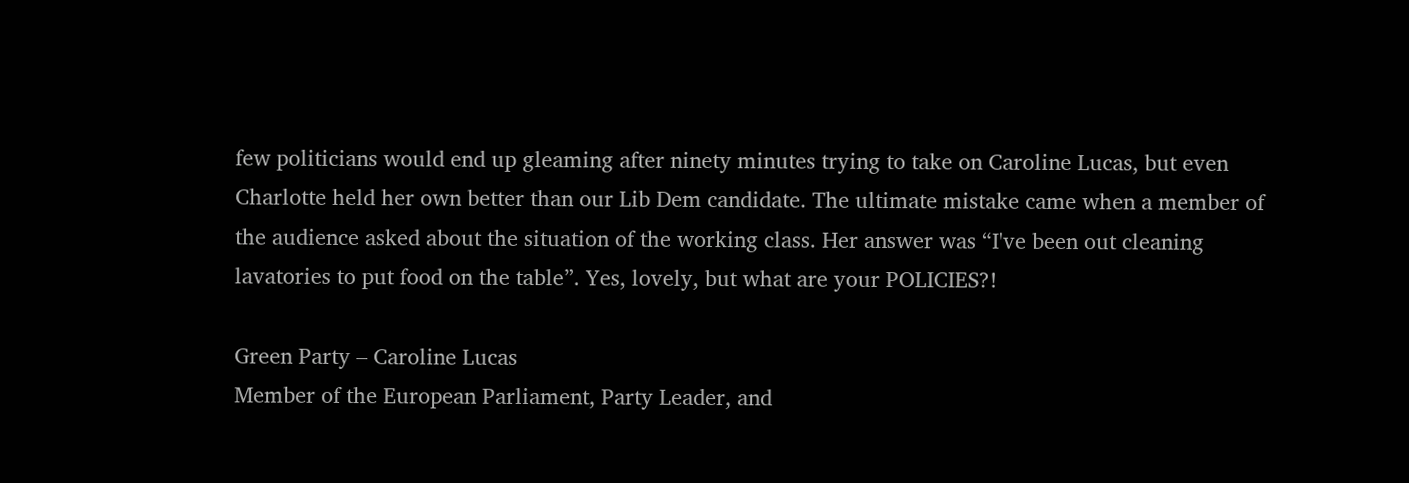few politicians would end up gleaming after ninety minutes trying to take on Caroline Lucas, but even Charlotte held her own better than our Lib Dem candidate. The ultimate mistake came when a member of the audience asked about the situation of the working class. Her answer was “I've been out cleaning lavatories to put food on the table”. Yes, lovely, but what are your POLICIES?!

Green Party – Caroline Lucas
Member of the European Parliament, Party Leader, and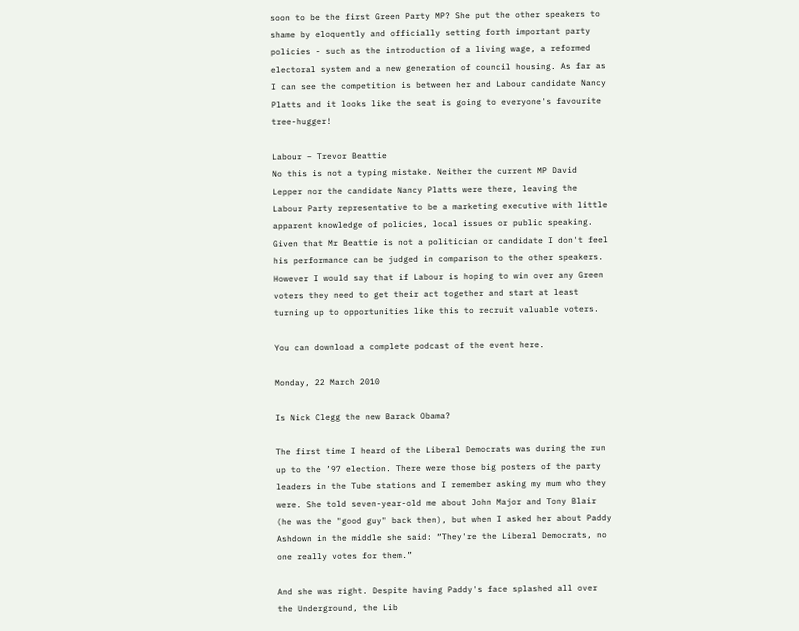soon to be the first Green Party MP? She put the other speakers to shame by eloquently and officially setting forth important party policies - such as the introduction of a living wage, a reformed electoral system and a new generation of council housing. As far as I can see the competition is between her and Labour candidate Nancy Platts and it looks like the seat is going to everyone's favourite tree-hugger!

Labour – Trevor Beattie
No this is not a typing mistake. Neither the current MP David Lepper nor the candidate Nancy Platts were there, leaving the Labour Party representative to be a marketing executive with little apparent knowledge of policies, local issues or public speaking. Given that Mr Beattie is not a politician or candidate I don't feel his performance can be judged in comparison to the other speakers. However I would say that if Labour is hoping to win over any Green voters they need to get their act together and start at least turning up to opportunities like this to recruit valuable voters.

You can download a complete podcast of the event here.

Monday, 22 March 2010

Is Nick Clegg the new Barack Obama?

The first time I heard of the Liberal Democrats was during the run up to the ’97 election. There were those big posters of the party leaders in the Tube stations and I remember asking my mum who they were. She told seven-year-old me about John Major and Tony Blair (he was the "good guy" back then), but when I asked her about Paddy Ashdown in the middle she said: “They're the Liberal Democrats, no one really votes for them.”

And she was right. Despite having Paddy's face splashed all over the Underground, the Lib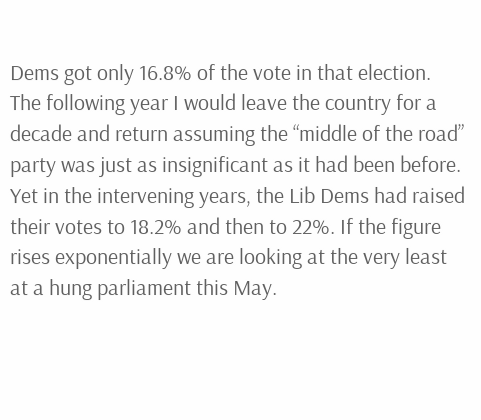Dems got only 16.8% of the vote in that election. The following year I would leave the country for a decade and return assuming the “middle of the road” party was just as insignificant as it had been before. Yet in the intervening years, the Lib Dems had raised their votes to 18.2% and then to 22%. If the figure rises exponentially we are looking at the very least at a hung parliament this May.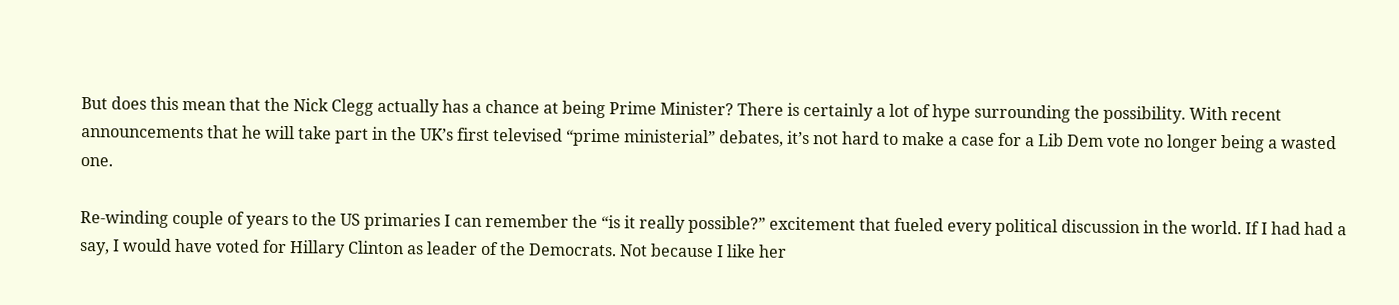But does this mean that the Nick Clegg actually has a chance at being Prime Minister? There is certainly a lot of hype surrounding the possibility. With recent announcements that he will take part in the UK’s first televised “prime ministerial” debates, it’s not hard to make a case for a Lib Dem vote no longer being a wasted one.

Re-winding couple of years to the US primaries I can remember the “is it really possible?” excitement that fueled every political discussion in the world. If I had had a say, I would have voted for Hillary Clinton as leader of the Democrats. Not because I like her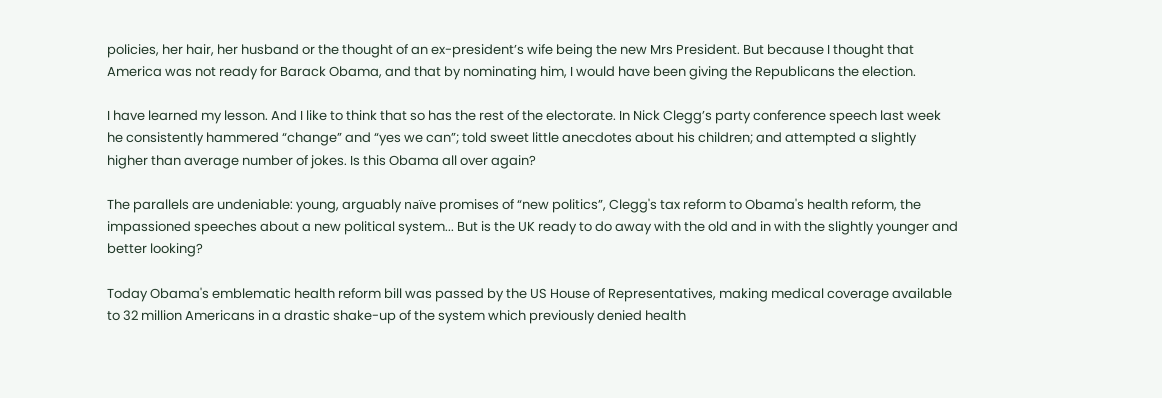policies, her hair, her husband or the thought of an ex-president’s wife being the new Mrs President. But because I thought that America was not ready for Barack Obama, and that by nominating him, I would have been giving the Republicans the election.

I have learned my lesson. And I like to think that so has the rest of the electorate. In Nick Clegg’s party conference speech last week he consistently hammered “change” and “yes we can”; told sweet little anecdotes about his children; and attempted a slightly higher than average number of jokes. Is this Obama all over again?

The parallels are undeniable: young, arguably naïve promises of “new politics”, Clegg's tax reform to Obama's health reform, the impassioned speeches about a new political system... But is the UK ready to do away with the old and in with the slightly younger and better looking?

Today Obama's emblematic health reform bill was passed by the US House of Representatives, making medical coverage available to 32 million Americans in a drastic shake-up of the system which previously denied health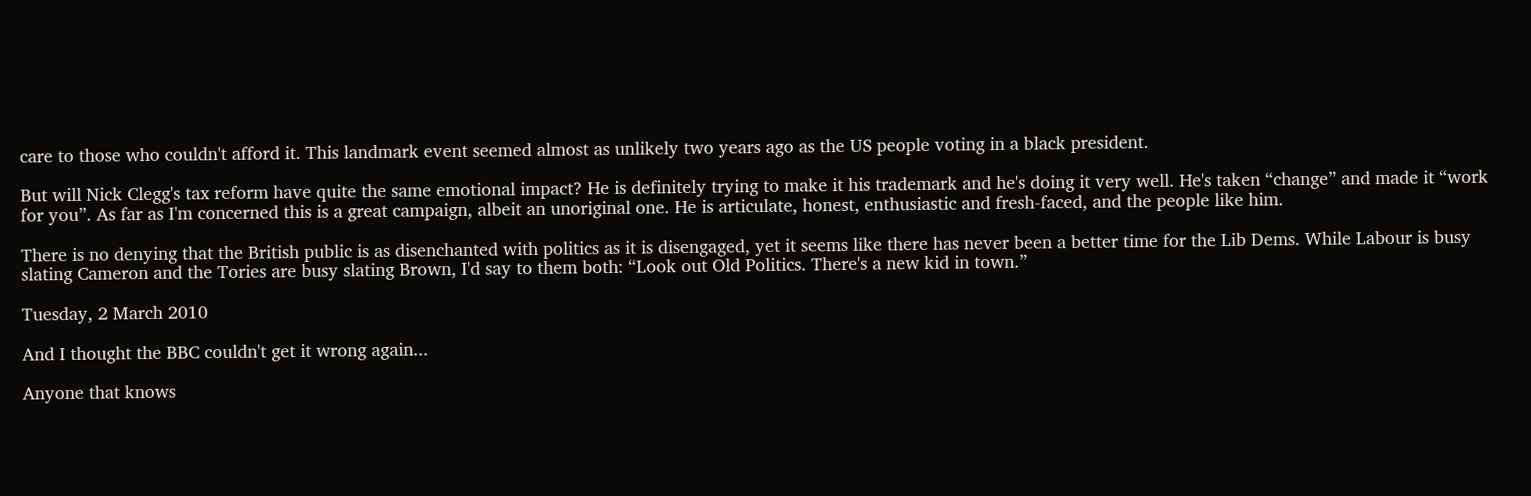care to those who couldn't afford it. This landmark event seemed almost as unlikely two years ago as the US people voting in a black president.

But will Nick Clegg's tax reform have quite the same emotional impact? He is definitely trying to make it his trademark and he's doing it very well. He's taken “change” and made it “work for you”. As far as I'm concerned this is a great campaign, albeit an unoriginal one. He is articulate, honest, enthusiastic and fresh-faced, and the people like him.

There is no denying that the British public is as disenchanted with politics as it is disengaged, yet it seems like there has never been a better time for the Lib Dems. While Labour is busy slating Cameron and the Tories are busy slating Brown, I'd say to them both: “Look out Old Politics. There's a new kid in town.”

Tuesday, 2 March 2010

And I thought the BBC couldn't get it wrong again...

Anyone that knows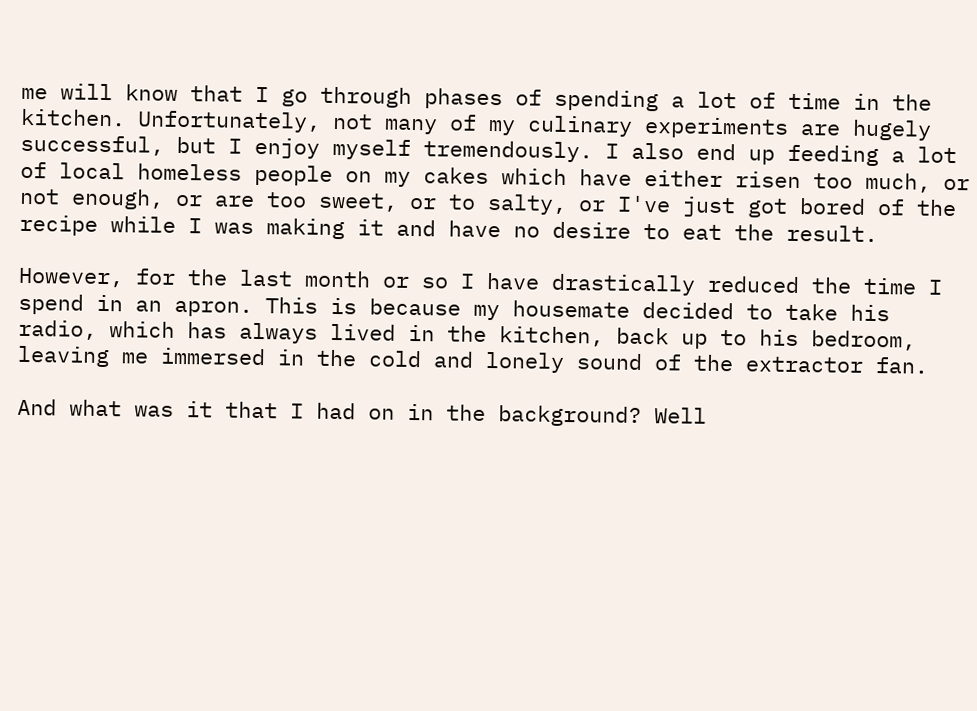me will know that I go through phases of spending a lot of time in the kitchen. Unfortunately, not many of my culinary experiments are hugely successful, but I enjoy myself tremendously. I also end up feeding a lot of local homeless people on my cakes which have either risen too much, or not enough, or are too sweet, or to salty, or I've just got bored of the recipe while I was making it and have no desire to eat the result.

However, for the last month or so I have drastically reduced the time I spend in an apron. This is because my housemate decided to take his radio, which has always lived in the kitchen, back up to his bedroom, leaving me immersed in the cold and lonely sound of the extractor fan.

And what was it that I had on in the background? Well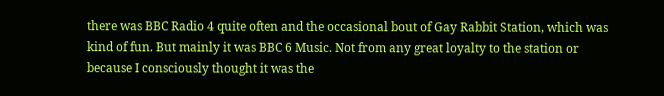there was BBC Radio 4 quite often and the occasional bout of Gay Rabbit Station, which was kind of fun. But mainly it was BBC 6 Music. Not from any great loyalty to the station or because I consciously thought it was the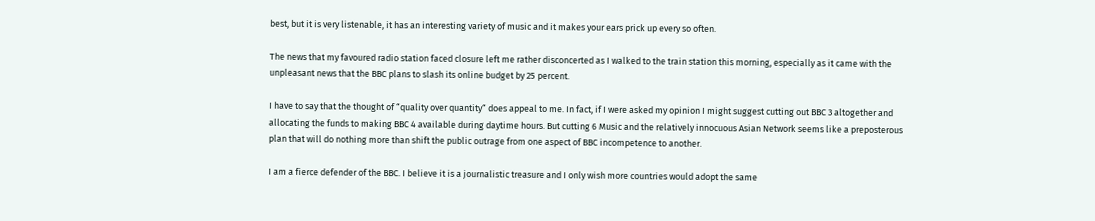best, but it is very listenable, it has an interesting variety of music and it makes your ears prick up every so often.

The news that my favoured radio station faced closure left me rather disconcerted as I walked to the train station this morning, especially as it came with the unpleasant news that the BBC plans to slash its online budget by 25 percent.

I have to say that the thought of “quality over quantity“ does appeal to me. In fact, if I were asked my opinion I might suggest cutting out BBC 3 altogether and allocating the funds to making BBC 4 available during daytime hours. But cutting 6 Music and the relatively innocuous Asian Network seems like a preposterous plan that will do nothing more than shift the public outrage from one aspect of BBC incompetence to another.

I am a fierce defender of the BBC. I believe it is a journalistic treasure and I only wish more countries would adopt the same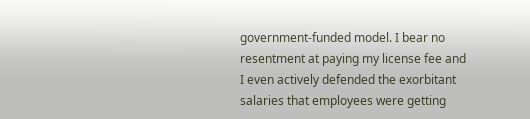government-funded model. I bear no resentment at paying my license fee and I even actively defended the exorbitant salaries that employees were getting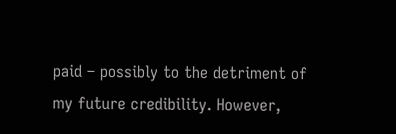paid – possibly to the detriment of my future credibility. However,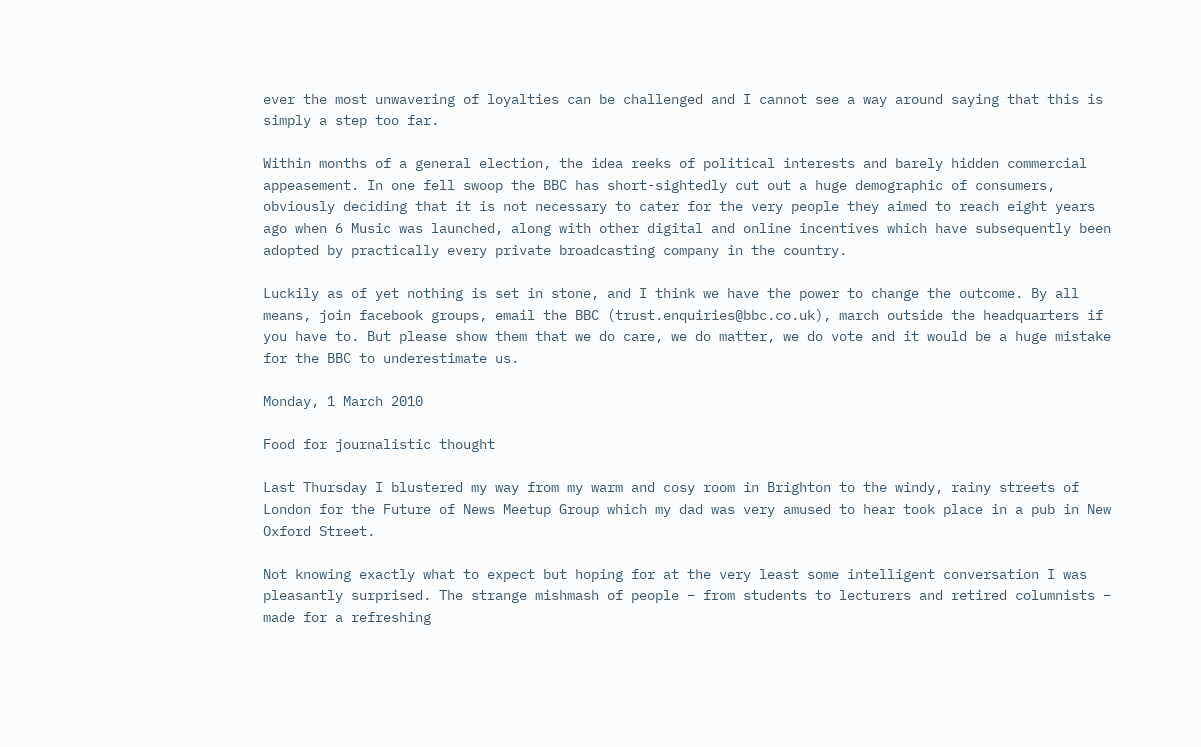ever the most unwavering of loyalties can be challenged and I cannot see a way around saying that this is simply a step too far.

Within months of a general election, the idea reeks of political interests and barely hidden commercial appeasement. In one fell swoop the BBC has short-sightedly cut out a huge demographic of consumers, obviously deciding that it is not necessary to cater for the very people they aimed to reach eight years ago when 6 Music was launched, along with other digital and online incentives which have subsequently been adopted by practically every private broadcasting company in the country.

Luckily as of yet nothing is set in stone, and I think we have the power to change the outcome. By all means, join facebook groups, email the BBC (trust.enquiries@bbc.co.uk), march outside the headquarters if you have to. But please show them that we do care, we do matter, we do vote and it would be a huge mistake for the BBC to underestimate us.

Monday, 1 March 2010

Food for journalistic thought

Last Thursday I blustered my way from my warm and cosy room in Brighton to the windy, rainy streets of London for the Future of News Meetup Group which my dad was very amused to hear took place in a pub in New Oxford Street.

Not knowing exactly what to expect but hoping for at the very least some intelligent conversation I was pleasantly surprised. The strange mishmash of people – from students to lecturers and retired columnists – made for a refreshing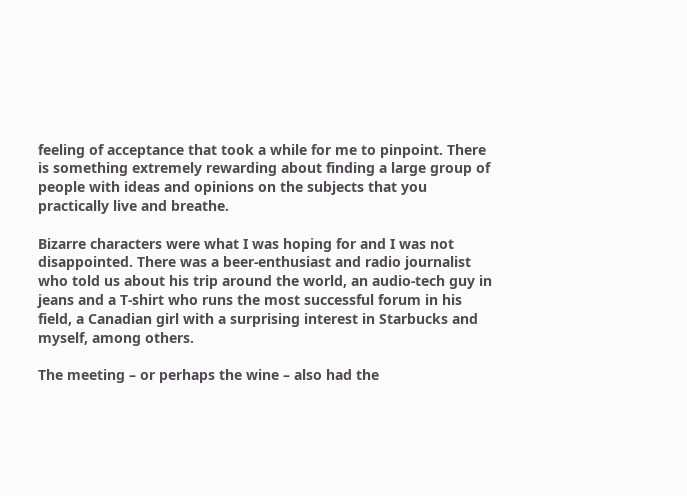feeling of acceptance that took a while for me to pinpoint. There is something extremely rewarding about finding a large group of people with ideas and opinions on the subjects that you practically live and breathe.

Bizarre characters were what I was hoping for and I was not disappointed. There was a beer-enthusiast and radio journalist who told us about his trip around the world, an audio-tech guy in jeans and a T-shirt who runs the most successful forum in his field, a Canadian girl with a surprising interest in Starbucks and myself, among others.

The meeting – or perhaps the wine – also had the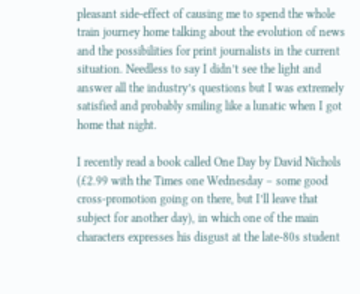pleasant side-effect of causing me to spend the whole train journey home talking about the evolution of news and the possibilities for print journalists in the current situation. Needless to say I didn’t see the light and answer all the industry’s questions but I was extremely satisfied and probably smiling like a lunatic when I got home that night.

I recently read a book called One Day by David Nichols (£2.99 with the Times one Wednesday – some good cross-promotion going on there, but I’ll leave that subject for another day), in which one of the main characters expresses his disgust at the late-80s student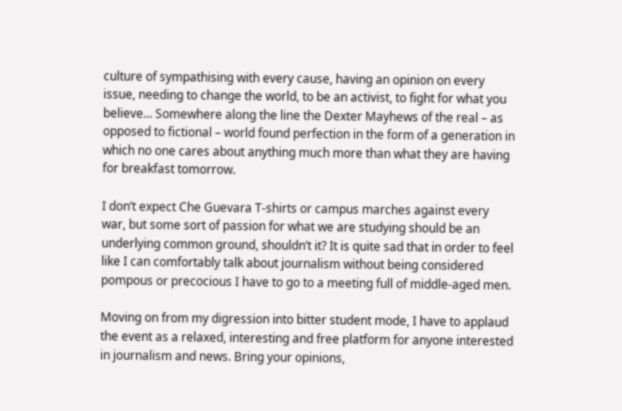culture of sympathising with every cause, having an opinion on every issue, needing to change the world, to be an activist, to fight for what you believe... Somewhere along the line the Dexter Mayhews of the real – as opposed to fictional – world found perfection in the form of a generation in which no one cares about anything much more than what they are having for breakfast tomorrow.

I don’t expect Che Guevara T-shirts or campus marches against every war, but some sort of passion for what we are studying should be an underlying common ground, shouldn’t it? It is quite sad that in order to feel like I can comfortably talk about journalism without being considered pompous or precocious I have to go to a meeting full of middle-aged men.

Moving on from my digression into bitter student mode, I have to applaud the event as a relaxed, interesting and free platform for anyone interested in journalism and news. Bring your opinions,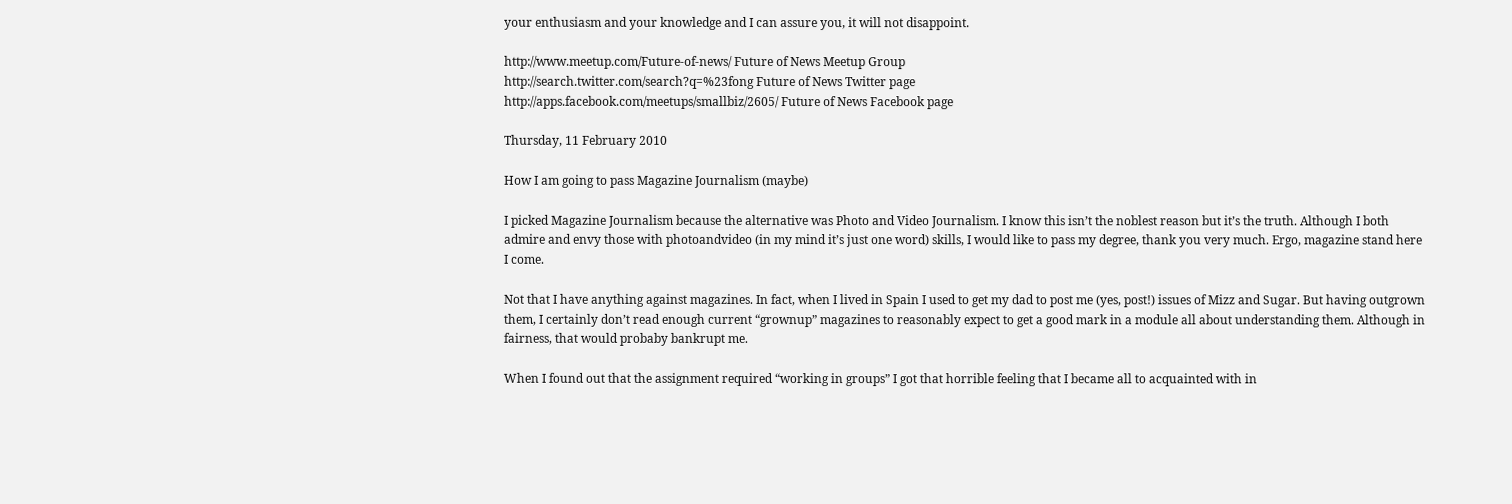your enthusiasm and your knowledge and I can assure you, it will not disappoint.

http://www.meetup.com/Future-of-news/ Future of News Meetup Group
http://search.twitter.com/search?q=%23fong Future of News Twitter page
http://apps.facebook.com/meetups/smallbiz/2605/ Future of News Facebook page

Thursday, 11 February 2010

How I am going to pass Magazine Journalism (maybe)

I picked Magazine Journalism because the alternative was Photo and Video Journalism. I know this isn’t the noblest reason but it’s the truth. Although I both admire and envy those with photoandvideo (in my mind it’s just one word) skills, I would like to pass my degree, thank you very much. Ergo, magazine stand here I come.

Not that I have anything against magazines. In fact, when I lived in Spain I used to get my dad to post me (yes, post!) issues of Mizz and Sugar. But having outgrown them, I certainly don’t read enough current “grownup” magazines to reasonably expect to get a good mark in a module all about understanding them. Although in fairness, that would probaby bankrupt me.

When I found out that the assignment required “working in groups” I got that horrible feeling that I became all to acquainted with in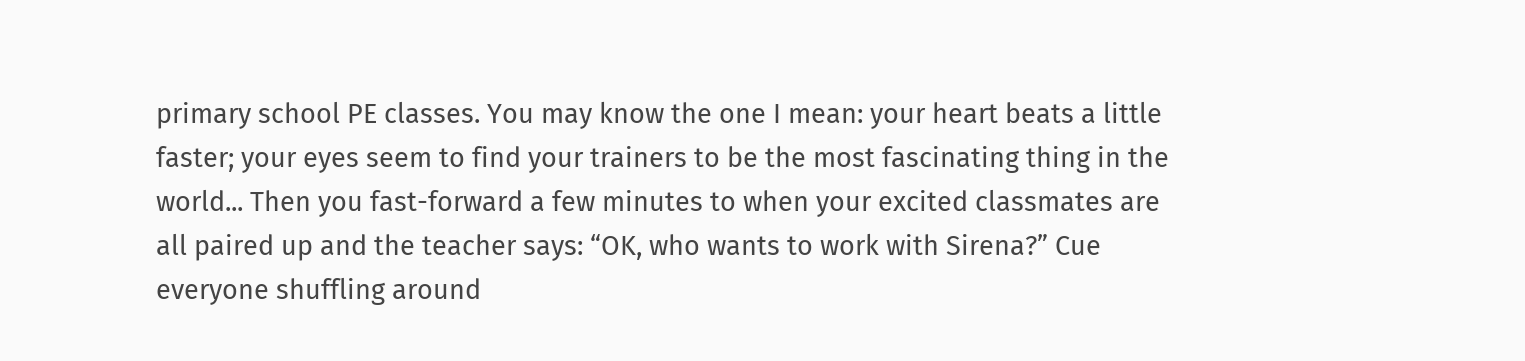primary school PE classes. You may know the one I mean: your heart beats a little faster; your eyes seem to find your trainers to be the most fascinating thing in the world... Then you fast-forward a few minutes to when your excited classmates are all paired up and the teacher says: “OK, who wants to work with Sirena?” Cue everyone shuffling around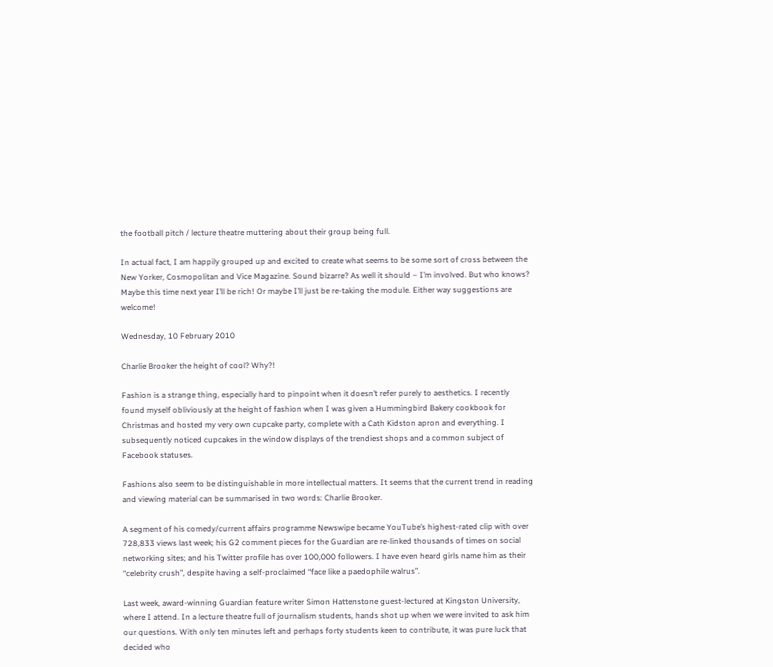the football pitch / lecture theatre muttering about their group being full.

In actual fact, I am happily grouped up and excited to create what seems to be some sort of cross between the New Yorker, Cosmopolitan and Vice Magazine. Sound bizarre? As well it should – I’m involved. But who knows? Maybe this time next year I’ll be rich! Or maybe I’ll just be re-taking the module. Either way suggestions are welcome!

Wednesday, 10 February 2010

Charlie Brooker the height of cool? Why?!

Fashion is a strange thing, especially hard to pinpoint when it doesn’t refer purely to aesthetics. I recently found myself obliviously at the height of fashion when I was given a Hummingbird Bakery cookbook for Christmas and hosted my very own cupcake party, complete with a Cath Kidston apron and everything. I subsequently noticed cupcakes in the window displays of the trendiest shops and a common subject of Facebook statuses.

Fashions also seem to be distinguishable in more intellectual matters. It seems that the current trend in reading and viewing material can be summarised in two words: Charlie Brooker.

A segment of his comedy/current affairs programme Newswipe became YouTube’s highest-rated clip with over 728,833 views last week; his G2 comment pieces for the Guardian are re-linked thousands of times on social networking sites; and his Twitter profile has over 100,000 followers. I have even heard girls name him as their “celebrity crush”, despite having a self-proclaimed “face like a paedophile walrus”.

Last week, award-winning Guardian feature writer Simon Hattenstone guest-lectured at Kingston University, where I attend. In a lecture theatre full of journalism students, hands shot up when we were invited to ask him our questions. With only ten minutes left and perhaps forty students keen to contribute, it was pure luck that decided who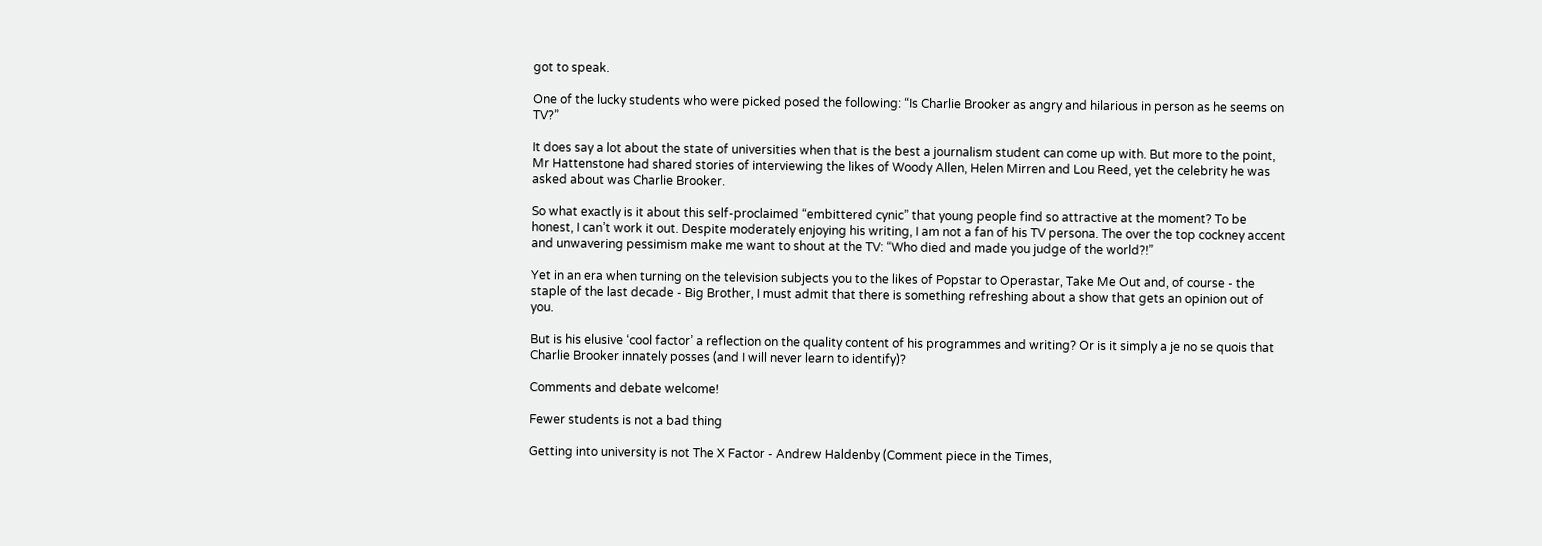got to speak.

One of the lucky students who were picked posed the following: “Is Charlie Brooker as angry and hilarious in person as he seems on TV?”

It does say a lot about the state of universities when that is the best a journalism student can come up with. But more to the point, Mr Hattenstone had shared stories of interviewing the likes of Woody Allen, Helen Mirren and Lou Reed, yet the celebrity he was asked about was Charlie Brooker.

So what exactly is it about this self-proclaimed “embittered cynic” that young people find so attractive at the moment? To be honest, I can’t work it out. Despite moderately enjoying his writing, I am not a fan of his TV persona. The over the top cockney accent and unwavering pessimism make me want to shout at the TV: “Who died and made you judge of the world?!”

Yet in an era when turning on the television subjects you to the likes of Popstar to Operastar, Take Me Out and, of course - the staple of the last decade - Big Brother, I must admit that there is something refreshing about a show that gets an opinion out of you.

But is his elusive ‘cool factor’ a reflection on the quality content of his programmes and writing? Or is it simply a je no se quois that Charlie Brooker innately posses (and I will never learn to identify)?

Comments and debate welcome!

Fewer students is not a bad thing

Getting into university is not The X Factor - Andrew Haldenby (Comment piece in the Times,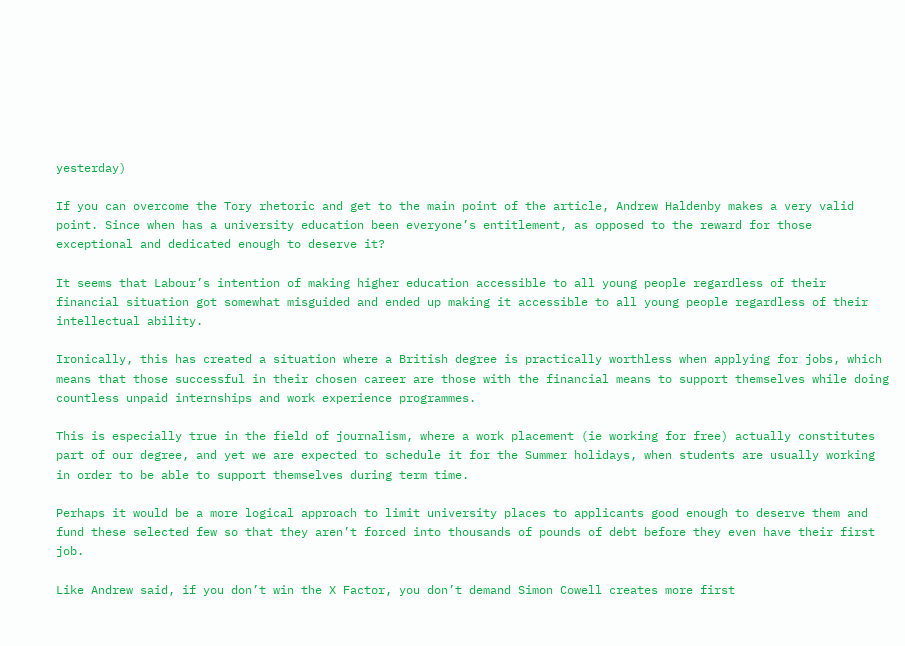yesterday)

If you can overcome the Tory rhetoric and get to the main point of the article, Andrew Haldenby makes a very valid point. Since when has a university education been everyone’s entitlement, as opposed to the reward for those exceptional and dedicated enough to deserve it?

It seems that Labour’s intention of making higher education accessible to all young people regardless of their financial situation got somewhat misguided and ended up making it accessible to all young people regardless of their intellectual ability.

Ironically, this has created a situation where a British degree is practically worthless when applying for jobs, which means that those successful in their chosen career are those with the financial means to support themselves while doing countless unpaid internships and work experience programmes.

This is especially true in the field of journalism, where a work placement (ie working for free) actually constitutes part of our degree, and yet we are expected to schedule it for the Summer holidays, when students are usually working in order to be able to support themselves during term time.

Perhaps it would be a more logical approach to limit university places to applicants good enough to deserve them and fund these selected few so that they aren’t forced into thousands of pounds of debt before they even have their first job.

Like Andrew said, if you don’t win the X Factor, you don’t demand Simon Cowell creates more first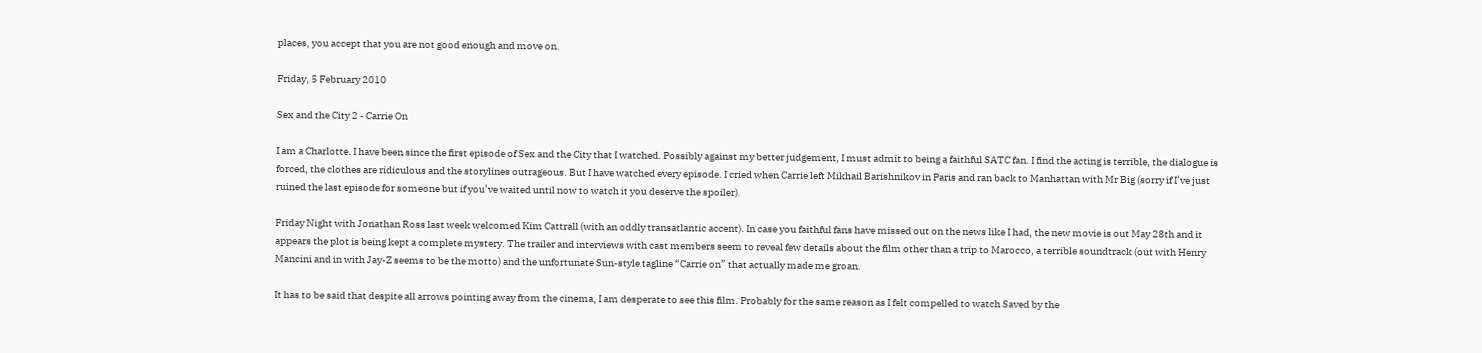places, you accept that you are not good enough and move on.

Friday, 5 February 2010

Sex and the City 2 - Carrie On

I am a Charlotte. I have been since the first episode of Sex and the City that I watched. Possibly against my better judgement, I must admit to being a faithful SATC fan. I find the acting is terrible, the dialogue is forced, the clothes are ridiculous and the storylines outrageous. But I have watched every episode. I cried when Carrie left Mikhail Barishnikov in Paris and ran back to Manhattan with Mr Big (sorry if I’ve just ruined the last episode for someone but if you’ve waited until now to watch it you deserve the spoiler).

Friday Night with Jonathan Ross last week welcomed Kim Cattrall (with an oddly transatlantic accent). In case you faithful fans have missed out on the news like I had, the new movie is out May 28th and it appears the plot is being kept a complete mystery. The trailer and interviews with cast members seem to reveal few details about the film other than a trip to Marocco, a terrible soundtrack (out with Henry Mancini and in with Jay-Z seems to be the motto) and the unfortunate Sun-style tagline “Carrie on” that actually made me groan.

It has to be said that despite all arrows pointing away from the cinema, I am desperate to see this film. Probably for the same reason as I felt compelled to watch Saved by the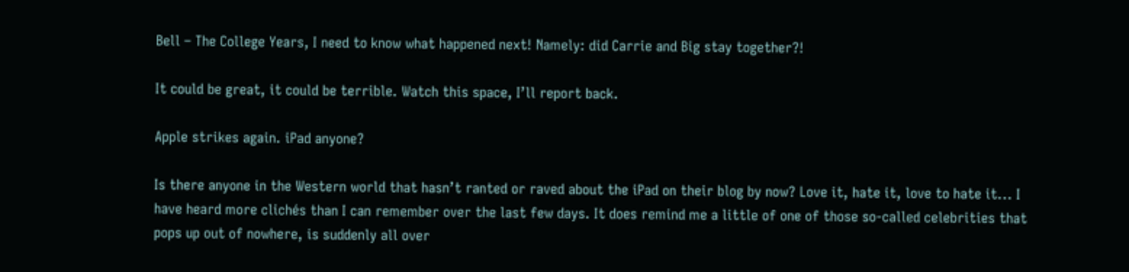Bell – The College Years, I need to know what happened next! Namely: did Carrie and Big stay together?!

It could be great, it could be terrible. Watch this space, I’ll report back.

Apple strikes again. iPad anyone?

Is there anyone in the Western world that hasn’t ranted or raved about the iPad on their blog by now? Love it, hate it, love to hate it... I have heard more clichés than I can remember over the last few days. It does remind me a little of one of those so-called celebrities that pops up out of nowhere, is suddenly all over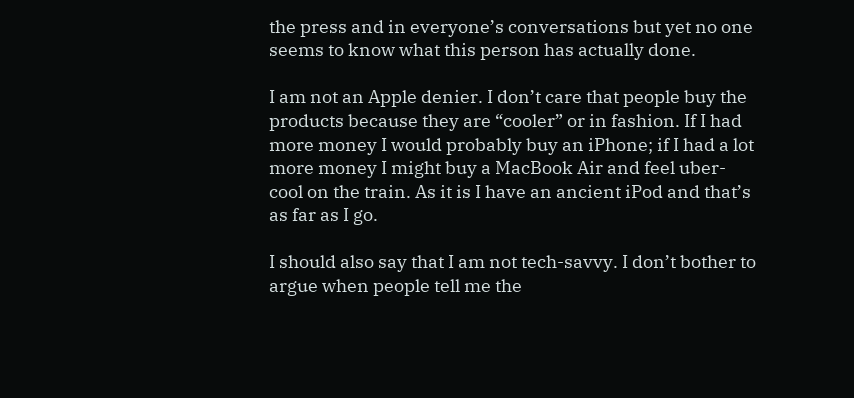the press and in everyone’s conversations but yet no one seems to know what this person has actually done.

I am not an Apple denier. I don’t care that people buy the products because they are “cooler” or in fashion. If I had more money I would probably buy an iPhone; if I had a lot more money I might buy a MacBook Air and feel uber-cool on the train. As it is I have an ancient iPod and that’s as far as I go.

I should also say that I am not tech-savvy. I don’t bother to argue when people tell me the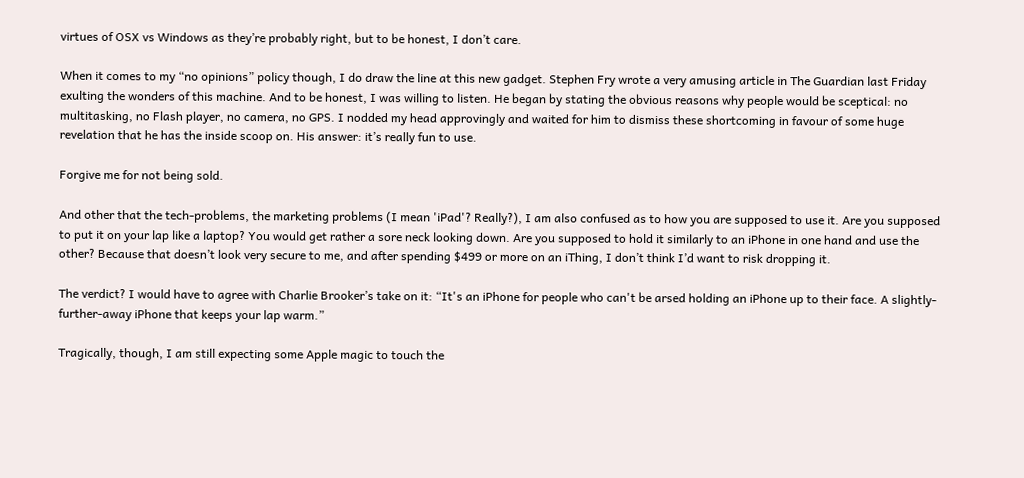virtues of OSX vs Windows as they’re probably right, but to be honest, I don’t care.

When it comes to my “no opinions” policy though, I do draw the line at this new gadget. Stephen Fry wrote a very amusing article in The Guardian last Friday exulting the wonders of this machine. And to be honest, I was willing to listen. He began by stating the obvious reasons why people would be sceptical: no multitasking, no Flash player, no camera, no GPS. I nodded my head approvingly and waited for him to dismiss these shortcoming in favour of some huge revelation that he has the inside scoop on. His answer: it’s really fun to use.

Forgive me for not being sold.

And other that the tech-problems, the marketing problems (I mean 'iPad'? Really?), I am also confused as to how you are supposed to use it. Are you supposed to put it on your lap like a laptop? You would get rather a sore neck looking down. Are you supposed to hold it similarly to an iPhone in one hand and use the other? Because that doesn’t look very secure to me, and after spending $499 or more on an iThing, I don’t think I’d want to risk dropping it.

The verdict? I would have to agree with Charlie Brooker’s take on it: “It's an iPhone for people who can't be arsed holding an iPhone up to their face. A slightly-further-away iPhone that keeps your lap warm.”

Tragically, though, I am still expecting some Apple magic to touch the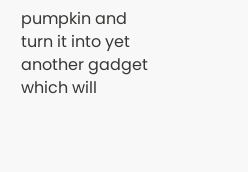pumpkin and turn it into yet another gadget which will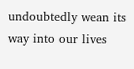undoubtedly wean its way into our lives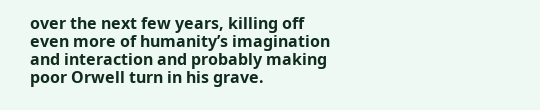over the next few years, killing off even more of humanity’s imagination and interaction and probably making poor Orwell turn in his grave.